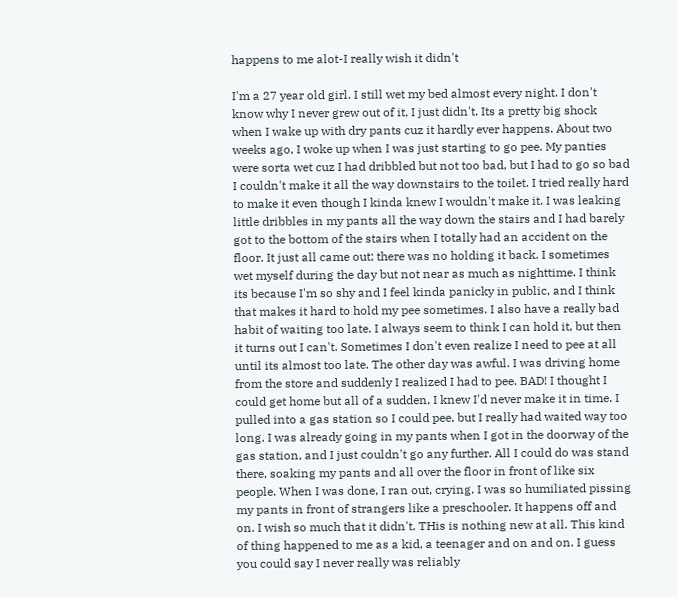happens to me alot-I really wish it didn't

I'm a 27 year old girl. I still wet my bed almost every night. I don't know why I never grew out of it, I just didn't. Its a pretty big shock when I wake up with dry pants cuz it hardly ever happens. About two weeks ago, I woke up when I was just starting to go pee. My panties were sorta wet cuz I had dribbled but not too bad, but I had to go so bad I couldn't make it all the way downstairs to the toilet. I tried really hard to make it even though I kinda knew I wouldn't make it. I was leaking little dribbles in my pants all the way down the stairs and I had barely got to the bottom of the stairs when I totally had an accident on the floor. It just all came out; there was no holding it back. I sometimes wet myself during the day but not near as much as nighttime. I think its because I'm so shy and I feel kinda panicky in public, and I think that makes it hard to hold my pee sometimes. I also have a really bad habit of waiting too late. I always seem to think I can hold it, but then it turns out I can't. Sometimes I don't even realize I need to pee at all until its almost too late. The other day was awful. I was driving home from the store and suddenly I realized I had to pee. BAD! I thought I could get home but all of a sudden, I knew I'd never make it in time. I pulled into a gas station so I could pee, but I really had waited way too long. I was already going in my pants when I got in the doorway of the gas station, and I just couldn't go any further. All I could do was stand there, soaking my pants and all over the floor in front of like six people. When I was done, I ran out, crying. I was so humiliated pissing my pants in front of strangers like a preschooler. It happens off and on. I wish so much that it didn't. THis is nothing new at all. This kind of thing happened to me as a kid, a teenager and on and on. I guess you could say I never really was reliably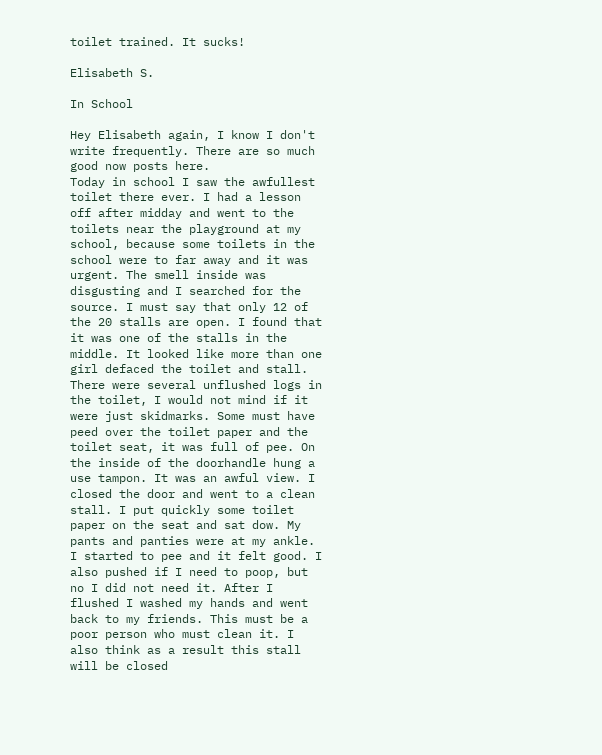toilet trained. It sucks!

Elisabeth S.

In School

Hey Elisabeth again, I know I don't write frequently. There are so much good now posts here.
Today in school I saw the awfullest toilet there ever. I had a lesson off after midday and went to the toilets near the playground at my school, because some toilets in the school were to far away and it was urgent. The smell inside was disgusting and I searched for the source. I must say that only 12 of the 20 stalls are open. I found that it was one of the stalls in the middle. It looked like more than one girl defaced the toilet and stall. There were several unflushed logs in the toilet, I would not mind if it were just skidmarks. Some must have peed over the toilet paper and the toilet seat, it was full of pee. On the inside of the doorhandle hung a use tampon. It was an awful view. I closed the door and went to a clean stall. I put quickly some toilet paper on the seat and sat dow. My pants and panties were at my ankle. I started to pee and it felt good. I also pushed if I need to poop, but no I did not need it. After I flushed I washed my hands and went back to my friends. This must be a poor person who must clean it. I also think as a result this stall will be closed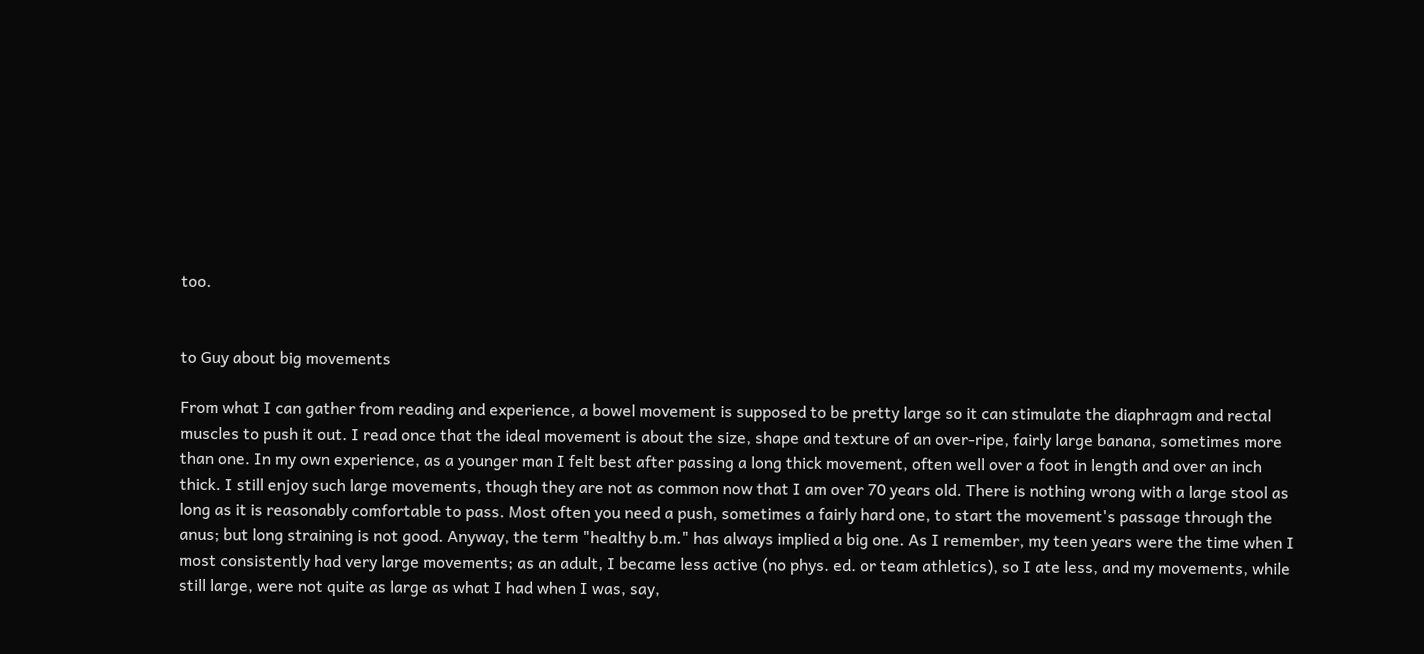too.


to Guy about big movements

From what I can gather from reading and experience, a bowel movement is supposed to be pretty large so it can stimulate the diaphragm and rectal muscles to push it out. I read once that the ideal movement is about the size, shape and texture of an over-ripe, fairly large banana, sometimes more than one. In my own experience, as a younger man I felt best after passing a long thick movement, often well over a foot in length and over an inch thick. I still enjoy such large movements, though they are not as common now that I am over 70 years old. There is nothing wrong with a large stool as long as it is reasonably comfortable to pass. Most often you need a push, sometimes a fairly hard one, to start the movement's passage through the anus; but long straining is not good. Anyway, the term "healthy b.m." has always implied a big one. As I remember, my teen years were the time when I most consistently had very large movements; as an adult, I became less active (no phys. ed. or team athletics), so I ate less, and my movements, while still large, were not quite as large as what I had when I was, say,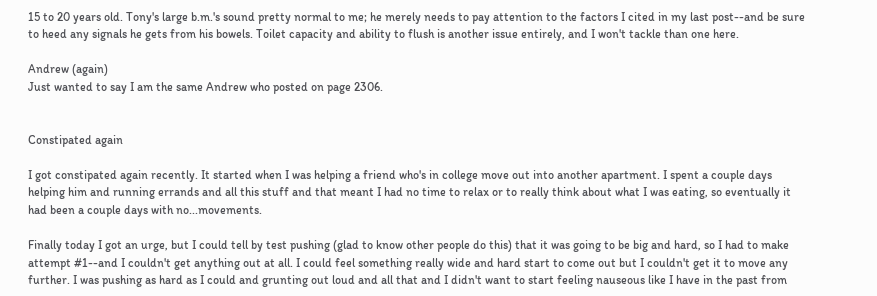15 to 20 years old. Tony's large b.m.'s sound pretty normal to me; he merely needs to pay attention to the factors I cited in my last post--and be sure to heed any signals he gets from his bowels. Toilet capacity and ability to flush is another issue entirely, and I won't tackle than one here.

Andrew (again)
Just wanted to say I am the same Andrew who posted on page 2306.


Constipated again

I got constipated again recently. It started when I was helping a friend who's in college move out into another apartment. I spent a couple days helping him and running errands and all this stuff and that meant I had no time to relax or to really think about what I was eating, so eventually it had been a couple days with no...movements.

Finally today I got an urge, but I could tell by test pushing (glad to know other people do this) that it was going to be big and hard, so I had to make attempt #1--and I couldn't get anything out at all. I could feel something really wide and hard start to come out but I couldn't get it to move any further. I was pushing as hard as I could and grunting out loud and all that and I didn't want to start feeling nauseous like I have in the past from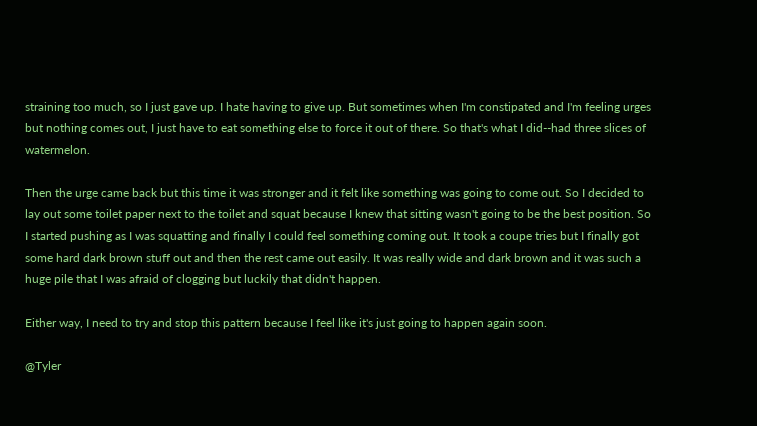straining too much, so I just gave up. I hate having to give up. But sometimes when I'm constipated and I'm feeling urges but nothing comes out, I just have to eat something else to force it out of there. So that's what I did--had three slices of watermelon.

Then the urge came back but this time it was stronger and it felt like something was going to come out. So I decided to lay out some toilet paper next to the toilet and squat because I knew that sitting wasn't going to be the best position. So I started pushing as I was squatting and finally I could feel something coming out. It took a coupe tries but I finally got some hard dark brown stuff out and then the rest came out easily. It was really wide and dark brown and it was such a huge pile that I was afraid of clogging but luckily that didn't happen.

Either way, I need to try and stop this pattern because I feel like it's just going to happen again soon.

@Tyler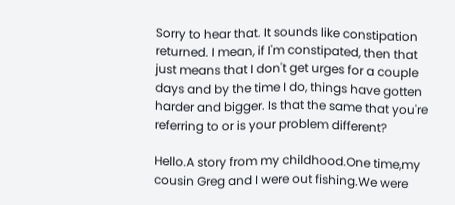Sorry to hear that. It sounds like constipation returned. I mean, if I'm constipated, then that just means that I don't get urges for a couple days and by the time I do, things have gotten harder and bigger. Is that the same that you're referring to or is your problem different?

Hello.A story from my childhood.One time,my cousin Greg and I were out fishing.We were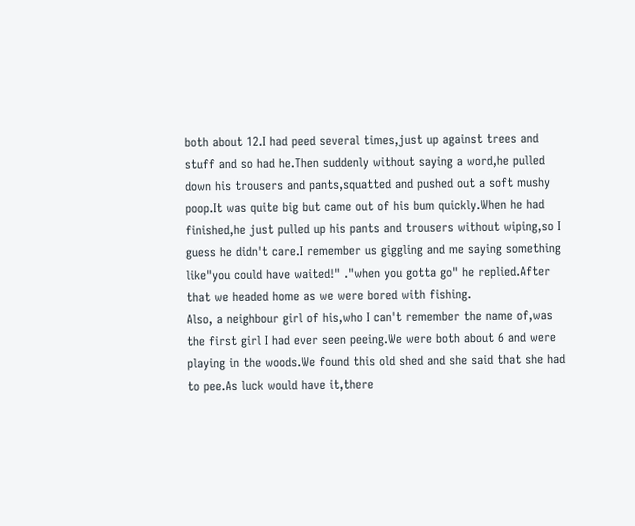both about 12.I had peed several times,just up against trees and stuff and so had he.Then suddenly without saying a word,he pulled down his trousers and pants,squatted and pushed out a soft mushy poop.It was quite big but came out of his bum quickly.When he had finished,he just pulled up his pants and trousers without wiping,so I guess he didn't care.I remember us giggling and me saying something like"you could have waited!" ."when you gotta go" he replied.After that we headed home as we were bored with fishing.
Also, a neighbour girl of his,who I can't remember the name of,was the first girl I had ever seen peeing.We were both about 6 and were playing in the woods.We found this old shed and she said that she had to pee.As luck would have it,there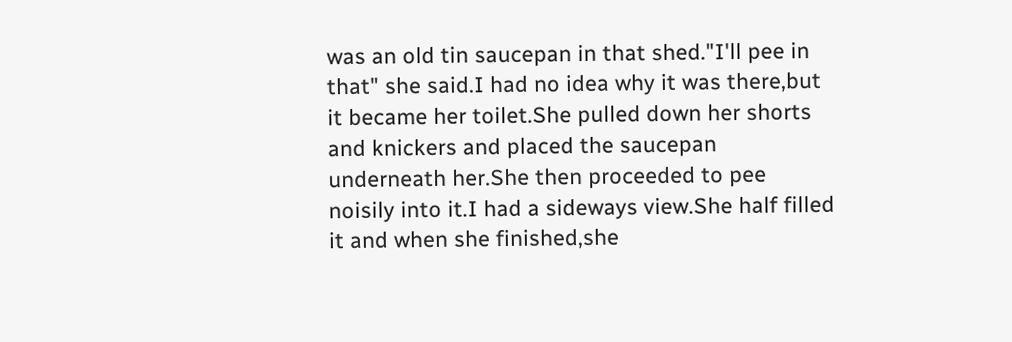was an old tin saucepan in that shed."I'll pee in that" she said.I had no idea why it was there,but it became her toilet.She pulled down her shorts and knickers and placed the saucepan underneath her.She then proceeded to pee noisily into it.I had a sideways view.She half filled it and when she finished,she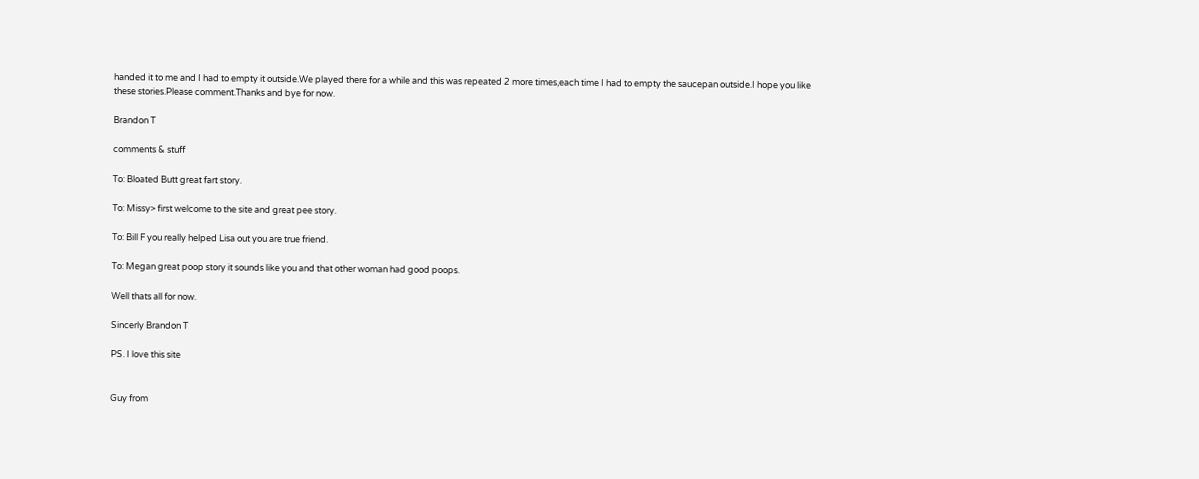handed it to me and I had to empty it outside.We played there for a while and this was repeated 2 more times,each time I had to empty the saucepan outside.I hope you like these stories.Please comment.Thanks and bye for now.

Brandon T

comments & stuff

To: Bloated Butt great fart story.

To: Missy> first welcome to the site and great pee story.

To: Bill F you really helped Lisa out you are true friend.

To: Megan great poop story it sounds like you and that other woman had good poops.

Well thats all for now.

Sincerly Brandon T

PS. I love this site


Guy from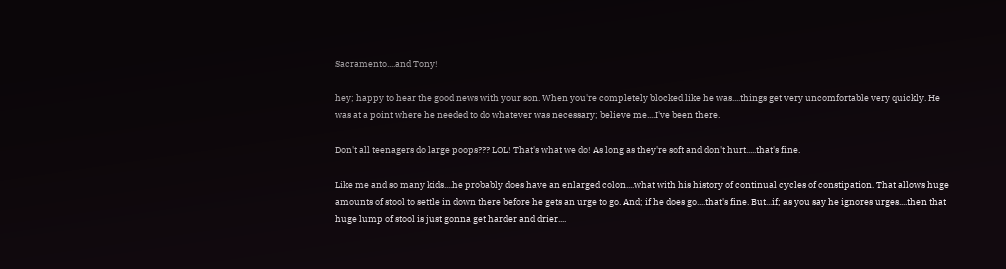Sacramento....and Tony!

hey; happy to hear the good news with your son. When you're completely blocked like he was....things get very uncomfortable very quickly. He was at a point where he needed to do whatever was necessary; believe me....I've been there.

Don't all teenagers do large poops??? LOL! That's what we do! As long as they're soft and don't hurt.....that's fine.

Like me and so many kids....he probably does have an enlarged colon....what with his history of continual cycles of constipation. That allows huge amounts of stool to settle in down there before he gets an urge to go. And; if he does go....that's fine. But...if; as you say he ignores urges....then that huge lump of stool is just gonna get harder and drier....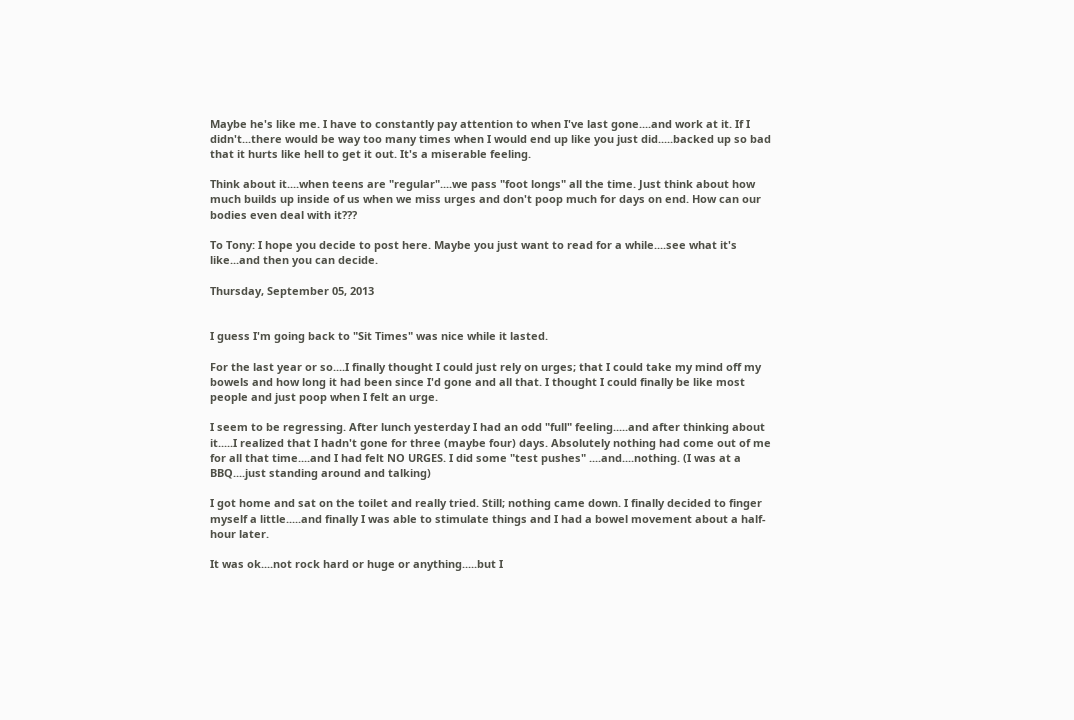Maybe he's like me. I have to constantly pay attention to when I've last gone....and work at it. If I didn't...there would be way too many times when I would end up like you just did.....backed up so bad that it hurts like hell to get it out. It's a miserable feeling.

Think about it....when teens are "regular"....we pass "foot longs" all the time. Just think about how much builds up inside of us when we miss urges and don't poop much for days on end. How can our bodies even deal with it???

To Tony: I hope you decide to post here. Maybe you just want to read for a while....see what it's like...and then you can decide.

Thursday, September 05, 2013


I guess I'm going back to "Sit Times" was nice while it lasted.

For the last year or so....I finally thought I could just rely on urges; that I could take my mind off my bowels and how long it had been since I'd gone and all that. I thought I could finally be like most people and just poop when I felt an urge.

I seem to be regressing. After lunch yesterday I had an odd "full" feeling.....and after thinking about it.....I realized that I hadn't gone for three (maybe four) days. Absolutely nothing had come out of me for all that time....and I had felt NO URGES. I did some "test pushes" ....and....nothing. (I was at a BBQ....just standing around and talking)

I got home and sat on the toilet and really tried. Still; nothing came down. I finally decided to finger myself a little.....and finally I was able to stimulate things and I had a bowel movement about a half-hour later.

It was ok....not rock hard or huge or anything.....but I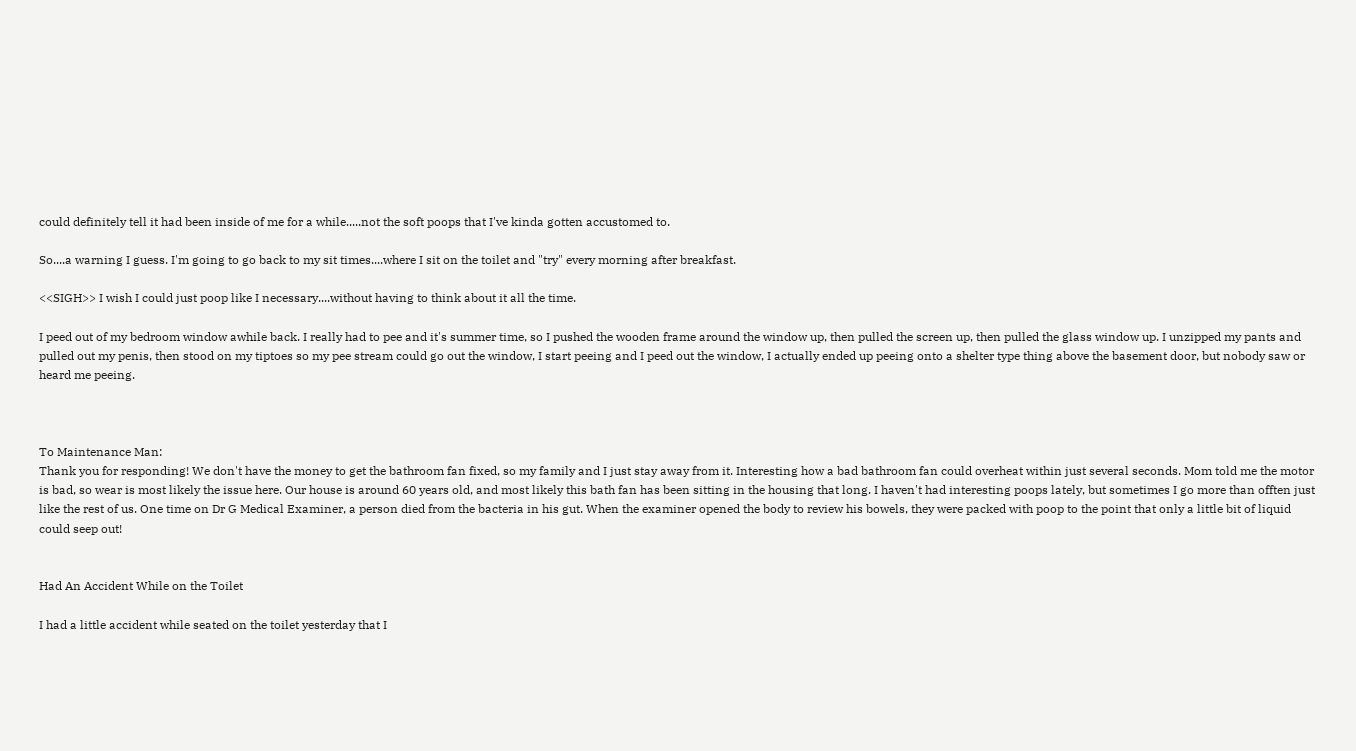could definitely tell it had been inside of me for a while.....not the soft poops that I've kinda gotten accustomed to.

So....a warning I guess. I'm going to go back to my sit times....where I sit on the toilet and "try" every morning after breakfast.

<<SIGH>> I wish I could just poop like I necessary....without having to think about it all the time.

I peed out of my bedroom window awhile back. I really had to pee and it's summer time, so I pushed the wooden frame around the window up, then pulled the screen up, then pulled the glass window up. I unzipped my pants and pulled out my penis, then stood on my tiptoes so my pee stream could go out the window, I start peeing and I peed out the window, I actually ended up peeing onto a shelter type thing above the basement door, but nobody saw or heard me peeing.



To Maintenance Man:
Thank you for responding! We don't have the money to get the bathroom fan fixed, so my family and I just stay away from it. Interesting how a bad bathroom fan could overheat within just several seconds. Mom told me the motor is bad, so wear is most likely the issue here. Our house is around 60 years old, and most likely this bath fan has been sitting in the housing that long. I haven't had interesting poops lately, but sometimes I go more than offten just like the rest of us. One time on Dr G Medical Examiner, a person died from the bacteria in his gut. When the examiner opened the body to review his bowels, they were packed with poop to the point that only a little bit of liquid could seep out!


Had An Accident While on the Toilet

I had a little accident while seated on the toilet yesterday that I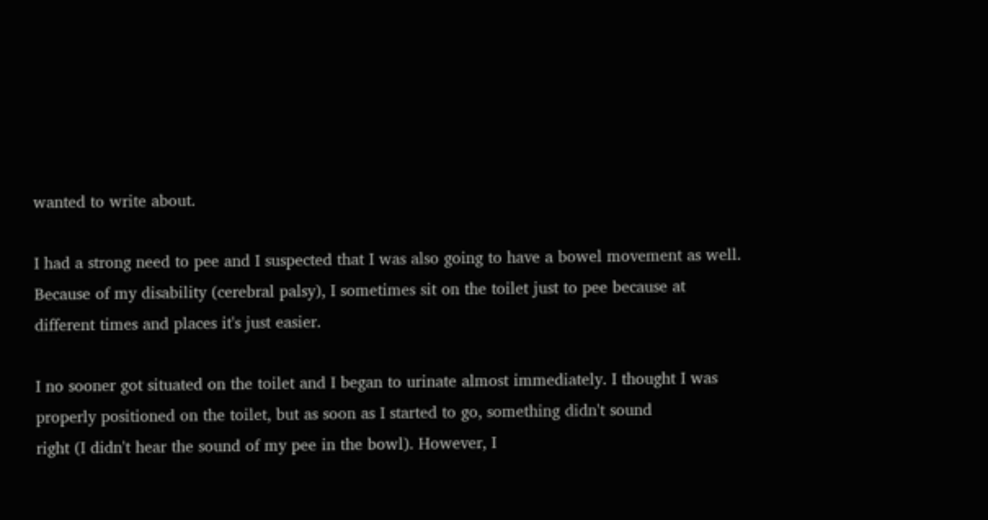wanted to write about.

I had a strong need to pee and I suspected that I was also going to have a bowel movement as well. Because of my disability (cerebral palsy), I sometimes sit on the toilet just to pee because at different times and places it's just easier.

I no sooner got situated on the toilet and I began to urinate almost immediately. I thought I was properly positioned on the toilet, but as soon as I started to go, something didn't sound
right (I didn't hear the sound of my pee in the bowl). However, I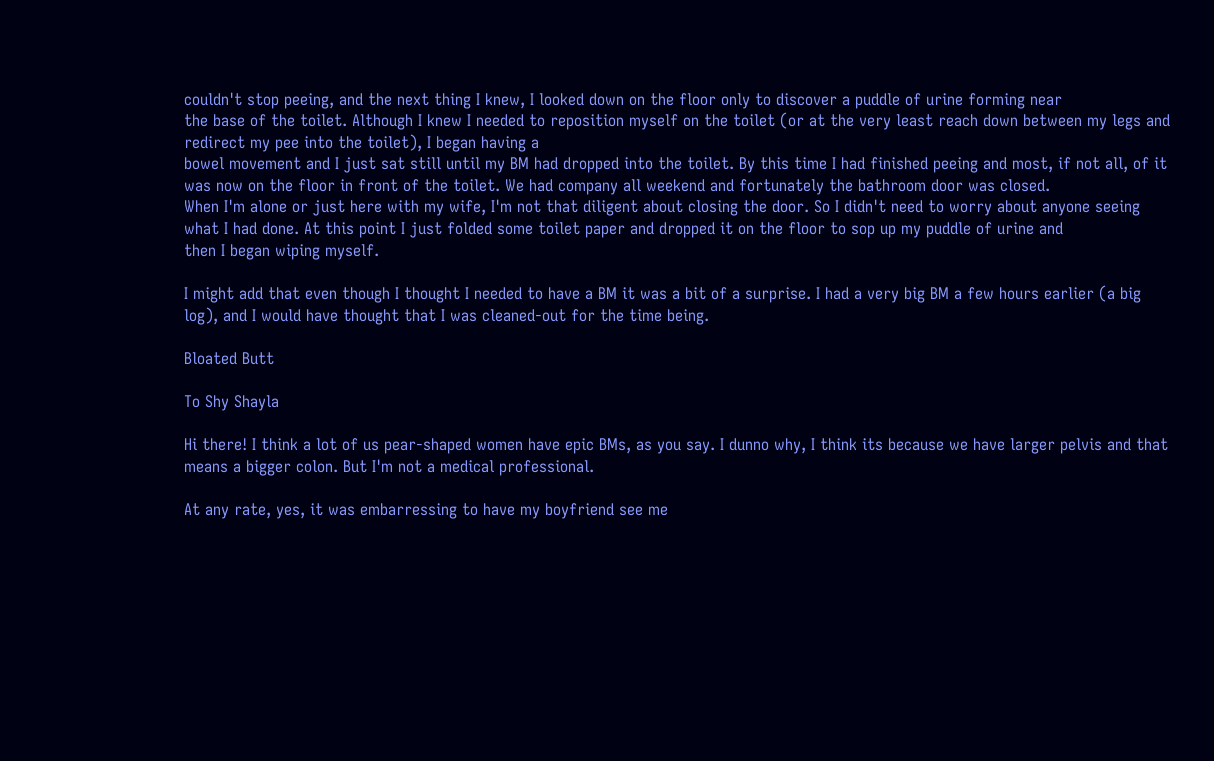couldn't stop peeing, and the next thing I knew, I looked down on the floor only to discover a puddle of urine forming near
the base of the toilet. Although I knew I needed to reposition myself on the toilet (or at the very least reach down between my legs and redirect my pee into the toilet), I began having a
bowel movement and I just sat still until my BM had dropped into the toilet. By this time I had finished peeing and most, if not all, of it was now on the floor in front of the toilet. We had company all weekend and fortunately the bathroom door was closed.
When I'm alone or just here with my wife, I'm not that diligent about closing the door. So I didn't need to worry about anyone seeing what I had done. At this point I just folded some toilet paper and dropped it on the floor to sop up my puddle of urine and
then I began wiping myself.

I might add that even though I thought I needed to have a BM it was a bit of a surprise. I had a very big BM a few hours earlier (a big log), and I would have thought that I was cleaned-out for the time being.

Bloated Butt

To Shy Shayla

Hi there! I think a lot of us pear-shaped women have epic BMs, as you say. I dunno why, I think its because we have larger pelvis and that means a bigger colon. But I'm not a medical professional.

At any rate, yes, it was embarressing to have my boyfriend see me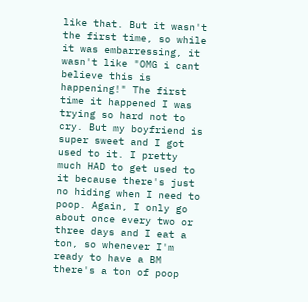like that. But it wasn't the first time, so while it was embarressing, it wasn't like "OMG i cant believe this is happening!" The first time it happened I was trying so hard not to cry. But my boyfriend is super sweet and I got used to it. I pretty much HAD to get used to it because there's just no hiding when I need to poop. Again, I only go about once every two or three days and I eat a ton, so whenever I'm ready to have a BM there's a ton of poop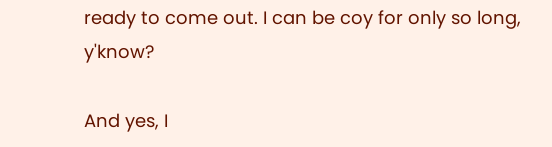ready to come out. I can be coy for only so long, y'know?

And yes, I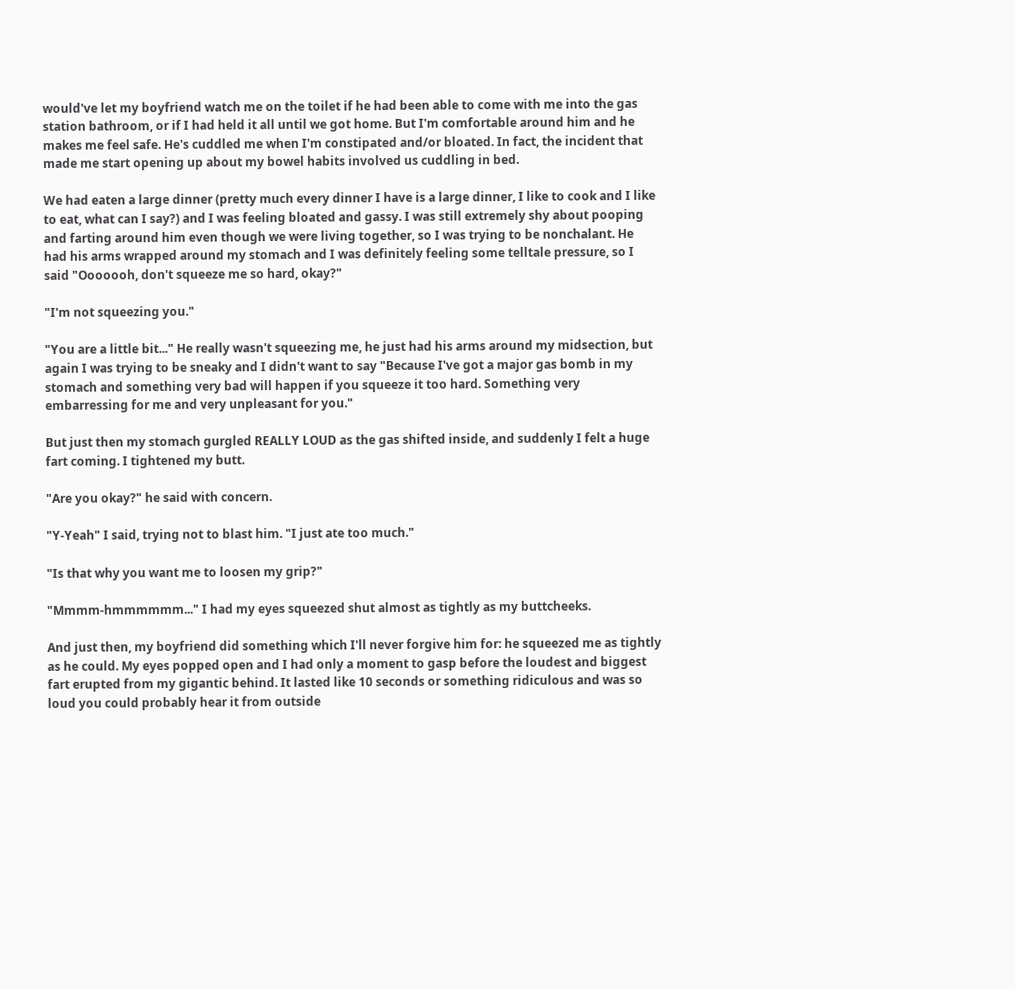would've let my boyfriend watch me on the toilet if he had been able to come with me into the gas station bathroom, or if I had held it all until we got home. But I'm comfortable around him and he makes me feel safe. He's cuddled me when I'm constipated and/or bloated. In fact, the incident that made me start opening up about my bowel habits involved us cuddling in bed.

We had eaten a large dinner (pretty much every dinner I have is a large dinner, I like to cook and I like to eat, what can I say?) and I was feeling bloated and gassy. I was still extremely shy about pooping and farting around him even though we were living together, so I was trying to be nonchalant. He had his arms wrapped around my stomach and I was definitely feeling some telltale pressure, so I said "Ooooooh, don't squeeze me so hard, okay?"

"I'm not squeezing you."

"You are a little bit..." He really wasn't squeezing me, he just had his arms around my midsection, but again I was trying to be sneaky and I didn't want to say "Because I've got a major gas bomb in my stomach and something very bad will happen if you squeeze it too hard. Something very embarressing for me and very unpleasant for you."

But just then my stomach gurgled REALLY LOUD as the gas shifted inside, and suddenly I felt a huge fart coming. I tightened my butt.

"Are you okay?" he said with concern.

"Y-Yeah" I said, trying not to blast him. "I just ate too much."

"Is that why you want me to loosen my grip?"

"Mmmm-hmmmmmm..." I had my eyes squeezed shut almost as tightly as my buttcheeks.

And just then, my boyfriend did something which I'll never forgive him for: he squeezed me as tightly as he could. My eyes popped open and I had only a moment to gasp before the loudest and biggest fart erupted from my gigantic behind. It lasted like 10 seconds or something ridiculous and was so loud you could probably hear it from outside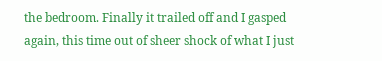the bedroom. Finally it trailed off and I gasped again, this time out of sheer shock of what I just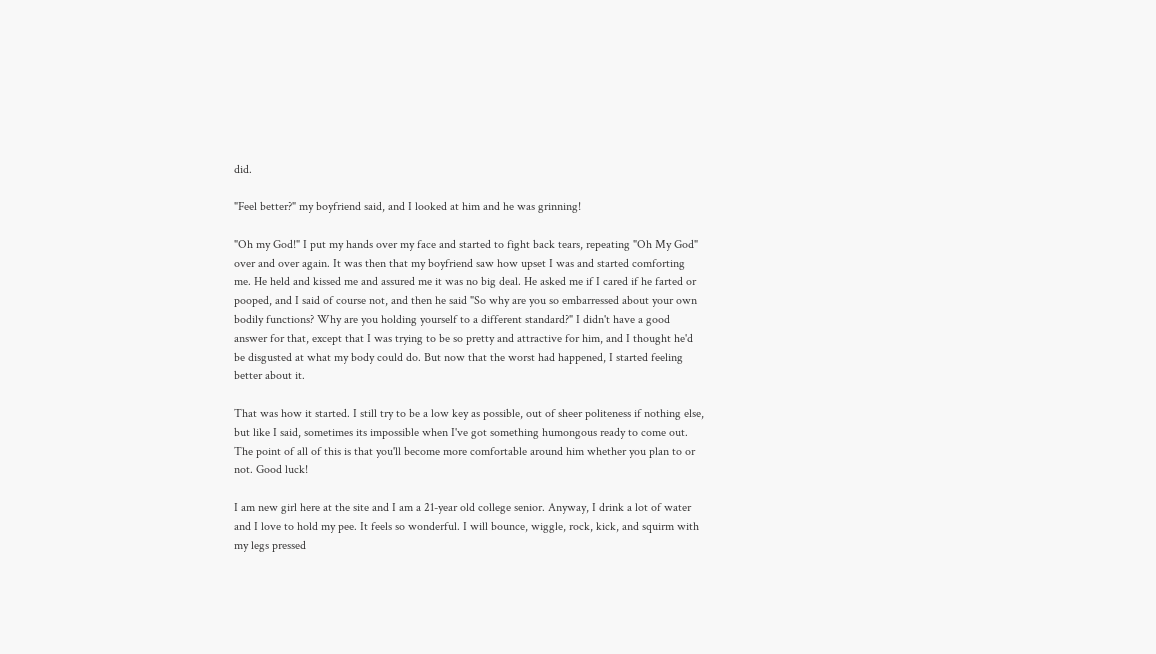did.

"Feel better?" my boyfriend said, and I looked at him and he was grinning!

"Oh my God!" I put my hands over my face and started to fight back tears, repeating "Oh My God" over and over again. It was then that my boyfriend saw how upset I was and started comforting me. He held and kissed me and assured me it was no big deal. He asked me if I cared if he farted or pooped, and I said of course not, and then he said "So why are you so embarressed about your own bodily functions? Why are you holding yourself to a different standard?" I didn't have a good answer for that, except that I was trying to be so pretty and attractive for him, and I thought he'd be disgusted at what my body could do. But now that the worst had happened, I started feeling better about it.

That was how it started. I still try to be a low key as possible, out of sheer politeness if nothing else, but like I said, sometimes its impossible when I've got something humongous ready to come out. The point of all of this is that you'll become more comfortable around him whether you plan to or not. Good luck!

I am new girl here at the site and I am a 21-year old college senior. Anyway, I drink a lot of water and I love to hold my pee. It feels so wonderful. I will bounce, wiggle, rock, kick, and squirm with my legs pressed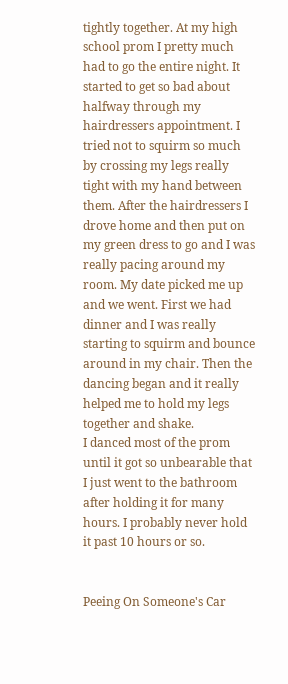tightly together. At my high school prom I pretty much had to go the entire night. It started to get so bad about halfway through my hairdressers appointment. I tried not to squirm so much by crossing my legs really tight with my hand between them. After the hairdressers I drove home and then put on my green dress to go and I was really pacing around my room. My date picked me up and we went. First we had dinner and I was really starting to squirm and bounce around in my chair. Then the dancing began and it really helped me to hold my legs together and shake.
I danced most of the prom until it got so unbearable that I just went to the bathroom after holding it for many hours. I probably never hold it past 10 hours or so.


Peeing On Someone's Car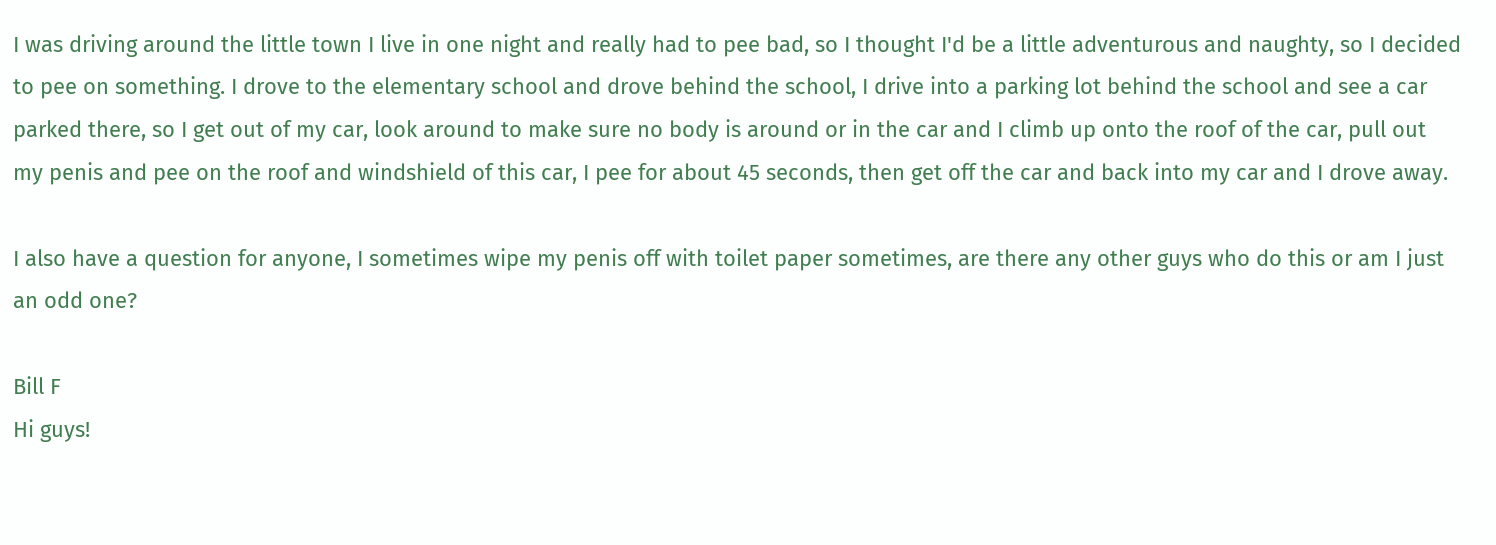I was driving around the little town I live in one night and really had to pee bad, so I thought I'd be a little adventurous and naughty, so I decided to pee on something. I drove to the elementary school and drove behind the school, I drive into a parking lot behind the school and see a car parked there, so I get out of my car, look around to make sure no body is around or in the car and I climb up onto the roof of the car, pull out my penis and pee on the roof and windshield of this car, I pee for about 45 seconds, then get off the car and back into my car and I drove away.

I also have a question for anyone, I sometimes wipe my penis off with toilet paper sometimes, are there any other guys who do this or am I just an odd one?

Bill F
Hi guys!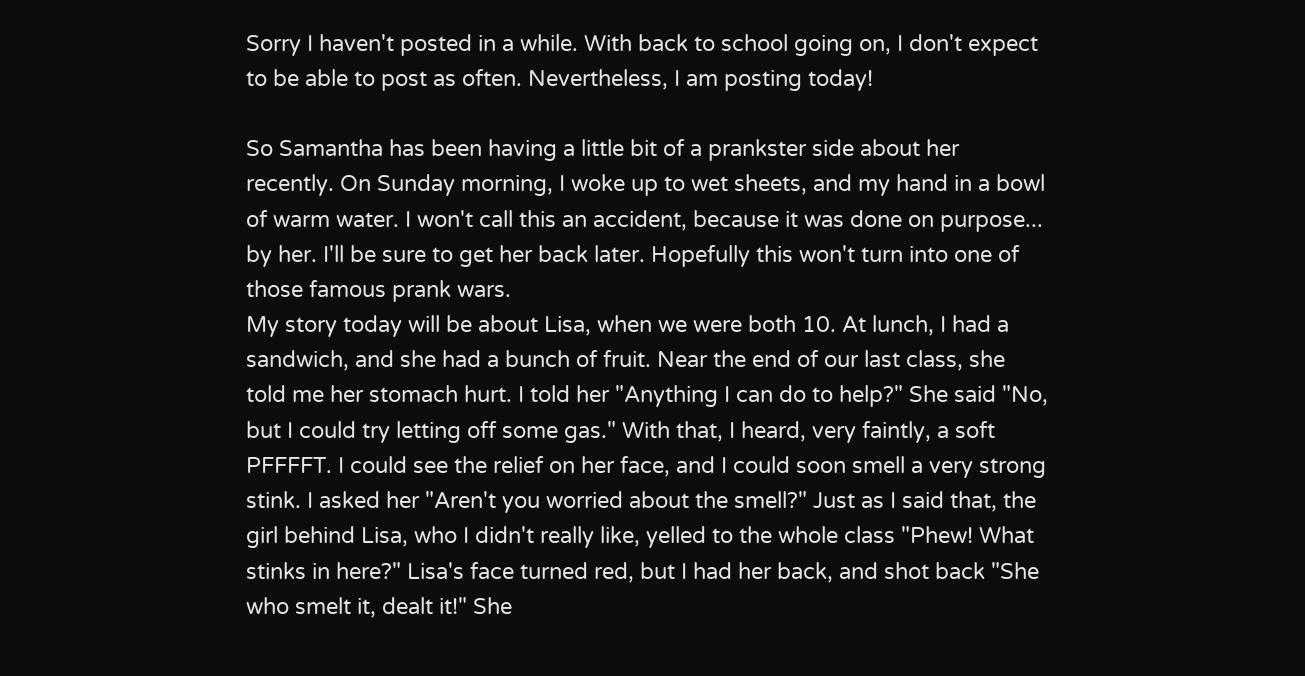Sorry I haven't posted in a while. With back to school going on, I don't expect to be able to post as often. Nevertheless, I am posting today!

So Samantha has been having a little bit of a prankster side about her recently. On Sunday morning, I woke up to wet sheets, and my hand in a bowl of warm water. I won't call this an accident, because it was done on purpose... by her. I'll be sure to get her back later. Hopefully this won't turn into one of those famous prank wars.
My story today will be about Lisa, when we were both 10. At lunch, I had a sandwich, and she had a bunch of fruit. Near the end of our last class, she told me her stomach hurt. I told her "Anything I can do to help?" She said "No, but I could try letting off some gas." With that, I heard, very faintly, a soft PFFFFT. I could see the relief on her face, and I could soon smell a very strong stink. I asked her "Aren't you worried about the smell?" Just as I said that, the girl behind Lisa, who I didn't really like, yelled to the whole class "Phew! What stinks in here?" Lisa's face turned red, but I had her back, and shot back "She who smelt it, dealt it!" She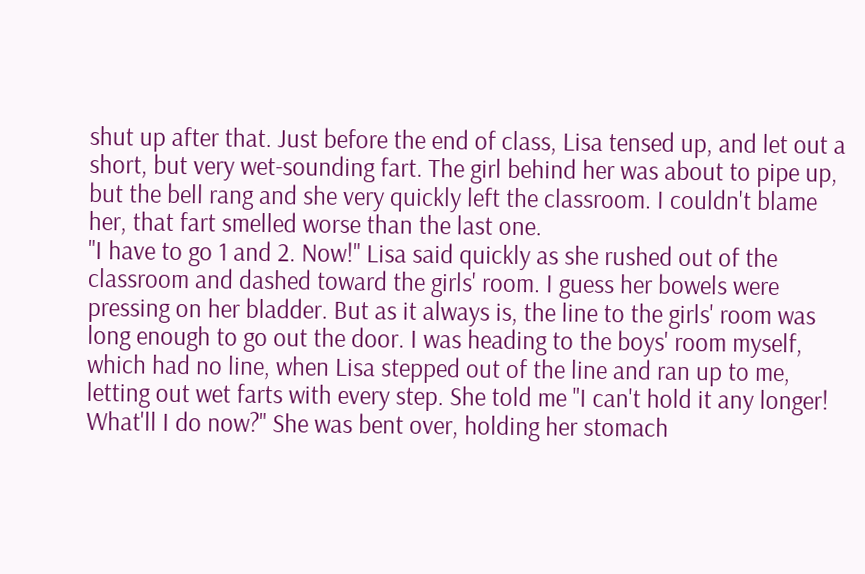shut up after that. Just before the end of class, Lisa tensed up, and let out a short, but very wet-sounding fart. The girl behind her was about to pipe up, but the bell rang and she very quickly left the classroom. I couldn't blame her, that fart smelled worse than the last one.
"I have to go 1 and 2. Now!" Lisa said quickly as she rushed out of the classroom and dashed toward the girls' room. I guess her bowels were pressing on her bladder. But as it always is, the line to the girls' room was long enough to go out the door. I was heading to the boys' room myself, which had no line, when Lisa stepped out of the line and ran up to me, letting out wet farts with every step. She told me "I can't hold it any longer! What'll I do now?" She was bent over, holding her stomach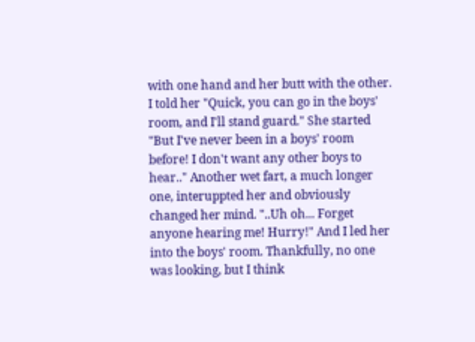with one hand and her butt with the other. I told her "Quick, you can go in the boys' room, and I'll stand guard." She started "But I've never been in a boys' room before! I don't want any other boys to hear.." Another wet fart, a much longer one, interuppted her and obviously changed her mind. "..Uh oh... Forget anyone hearing me! Hurry!" And I led her into the boys' room. Thankfully, no one was looking, but I think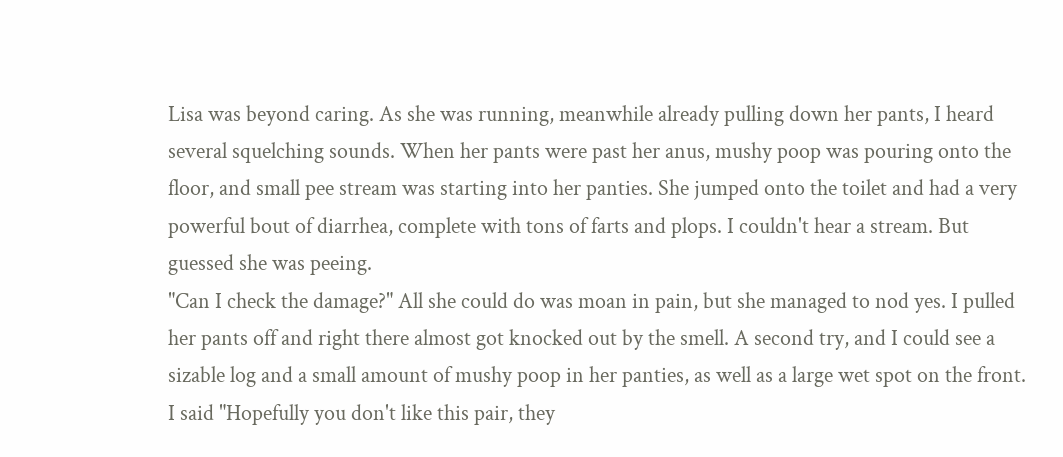Lisa was beyond caring. As she was running, meanwhile already pulling down her pants, I heard several squelching sounds. When her pants were past her anus, mushy poop was pouring onto the floor, and small pee stream was starting into her panties. She jumped onto the toilet and had a very powerful bout of diarrhea, complete with tons of farts and plops. I couldn't hear a stream. But guessed she was peeing.
"Can I check the damage?" All she could do was moan in pain, but she managed to nod yes. I pulled her pants off and right there almost got knocked out by the smell. A second try, and I could see a sizable log and a small amount of mushy poop in her panties, as well as a large wet spot on the front. I said "Hopefully you don't like this pair, they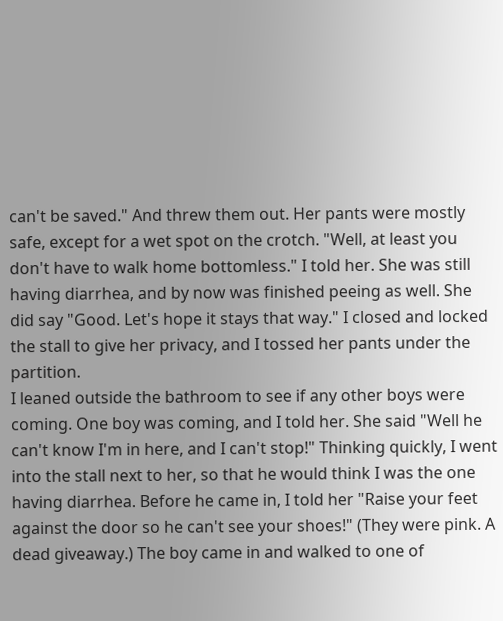can't be saved." And threw them out. Her pants were mostly safe, except for a wet spot on the crotch. "Well, at least you don't have to walk home bottomless." I told her. She was still having diarrhea, and by now was finished peeing as well. She did say "Good. Let's hope it stays that way." I closed and locked the stall to give her privacy, and I tossed her pants under the partition.
I leaned outside the bathroom to see if any other boys were coming. One boy was coming, and I told her. She said "Well he can't know I'm in here, and I can't stop!" Thinking quickly, I went into the stall next to her, so that he would think I was the one having diarrhea. Before he came in, I told her "Raise your feet against the door so he can't see your shoes!" (They were pink. A dead giveaway.) The boy came in and walked to one of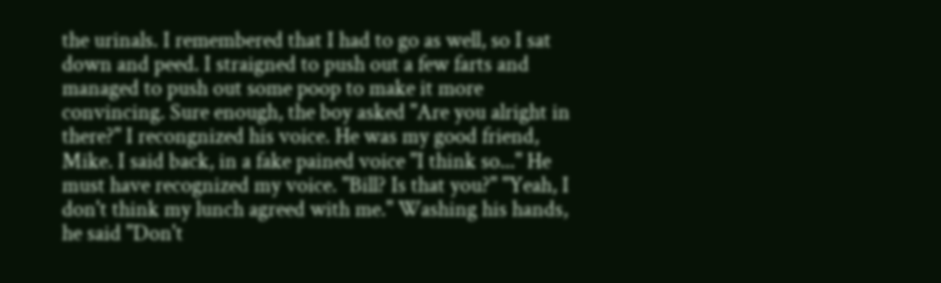the urinals. I remembered that I had to go as well, so I sat down and peed. I straigned to push out a few farts and managed to push out some poop to make it more convincing. Sure enough, the boy asked "Are you alright in there?" I recongnized his voice. He was my good friend, Mike. I said back, in a fake pained voice "I think so..." He must have recognized my voice. "Bill? Is that you?" "Yeah, I don't think my lunch agreed with me." Washing his hands, he said "Don't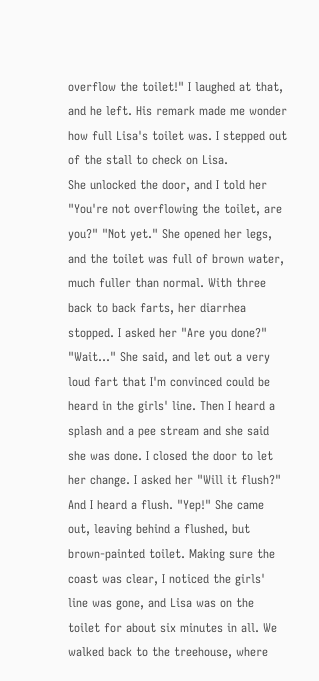overflow the toilet!" I laughed at that, and he left. His remark made me wonder how full Lisa's toilet was. I stepped out of the stall to check on Lisa.
She unlocked the door, and I told her "You're not overflowing the toilet, are you?" "Not yet." She opened her legs, and the toilet was full of brown water, much fuller than normal. With three back to back farts, her diarrhea stopped. I asked her "Are you done?" "Wait..." She said, and let out a very loud fart that I'm convinced could be heard in the girls' line. Then I heard a splash and a pee stream and she said she was done. I closed the door to let her change. I asked her "Will it flush?" And I heard a flush. "Yep!" She came out, leaving behind a flushed, but brown-painted toilet. Making sure the coast was clear, I noticed the girls' line was gone, and Lisa was on the toilet for about six minutes in all. We walked back to the treehouse, where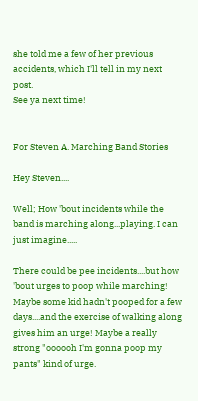she told me a few of her previous accidents, which I'll tell in my next post.
See ya next time!


For Steven A. Marching Band Stories

Hey Steven....

Well; How 'bout incidents while the band is marching along...playing. I can just imagine.....

There could be pee incidents....but how 'bout urges to poop while marching! Maybe some kid hadn't pooped for a few days....and the exercise of walking along gives him an urge! Maybe a really strong "oooooh I'm gonna poop my pants" kind of urge.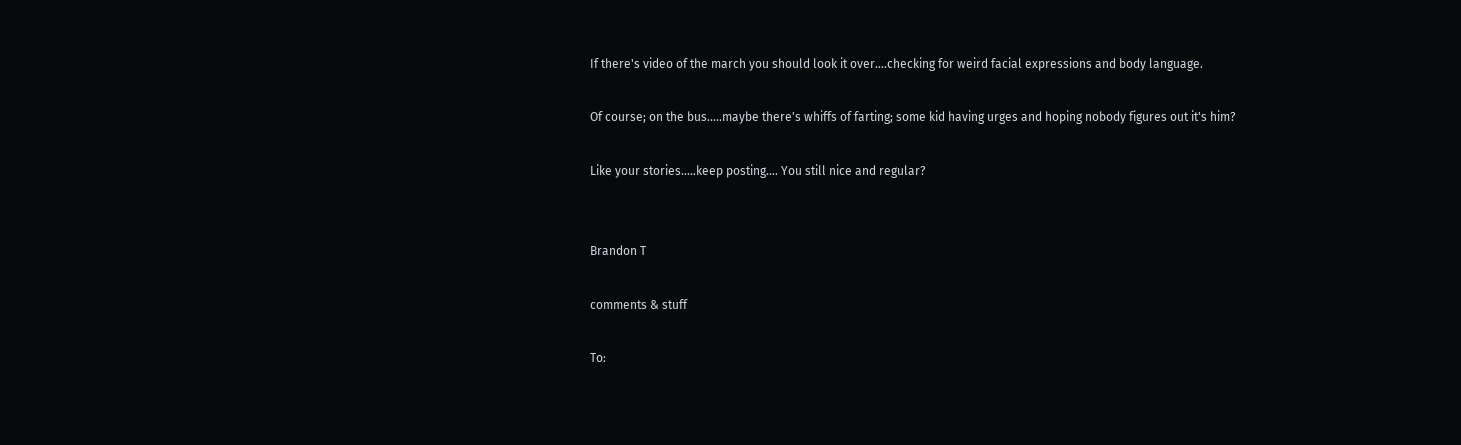If there's video of the march you should look it over....checking for weird facial expressions and body language.

Of course; on the bus.....maybe there's whiffs of farting; some kid having urges and hoping nobody figures out it's him?

Like your stories.....keep posting.... You still nice and regular?


Brandon T

comments & stuff

To: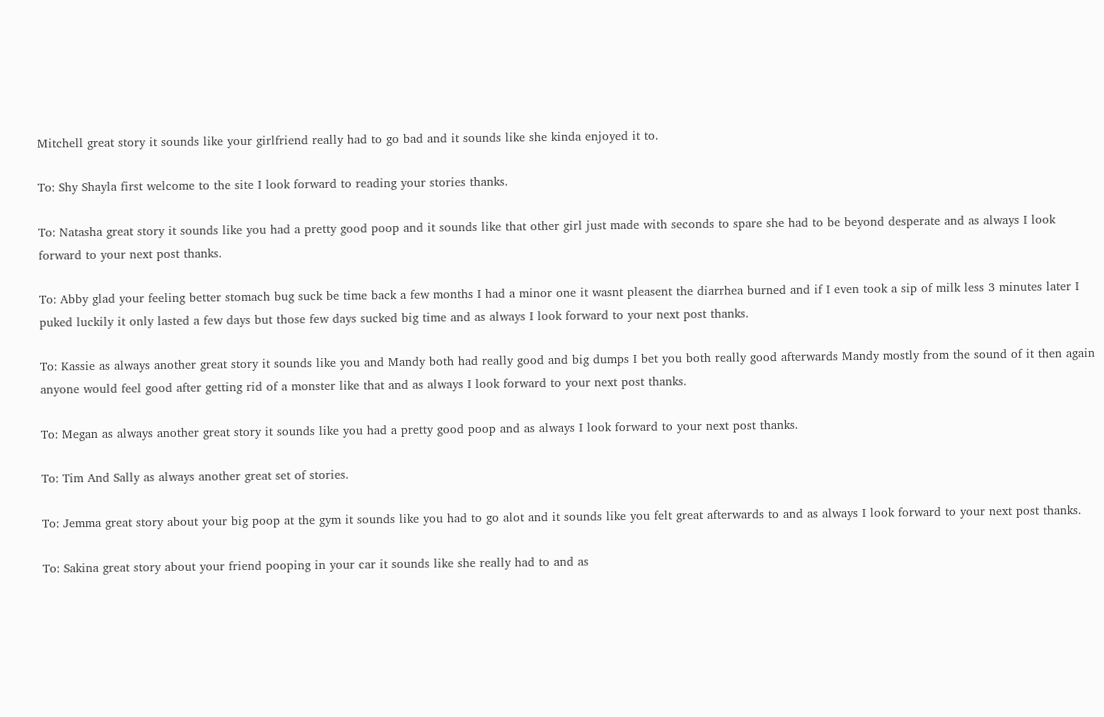Mitchell great story it sounds like your girlfriend really had to go bad and it sounds like she kinda enjoyed it to.

To: Shy Shayla first welcome to the site I look forward to reading your stories thanks.

To: Natasha great story it sounds like you had a pretty good poop and it sounds like that other girl just made with seconds to spare she had to be beyond desperate and as always I look forward to your next post thanks.

To: Abby glad your feeling better stomach bug suck be time back a few months I had a minor one it wasnt pleasent the diarrhea burned and if I even took a sip of milk less 3 minutes later I puked luckily it only lasted a few days but those few days sucked big time and as always I look forward to your next post thanks.

To: Kassie as always another great story it sounds like you and Mandy both had really good and big dumps I bet you both really good afterwards Mandy mostly from the sound of it then again anyone would feel good after getting rid of a monster like that and as always I look forward to your next post thanks.

To: Megan as always another great story it sounds like you had a pretty good poop and as always I look forward to your next post thanks.

To: Tim And Sally as always another great set of stories.

To: Jemma great story about your big poop at the gym it sounds like you had to go alot and it sounds like you felt great afterwards to and as always I look forward to your next post thanks.

To: Sakina great story about your friend pooping in your car it sounds like she really had to and as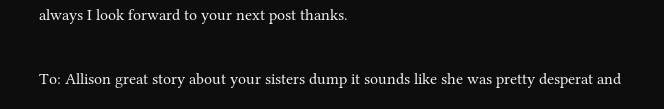always I look forward to your next post thanks.

To: Allison great story about your sisters dump it sounds like she was pretty desperat and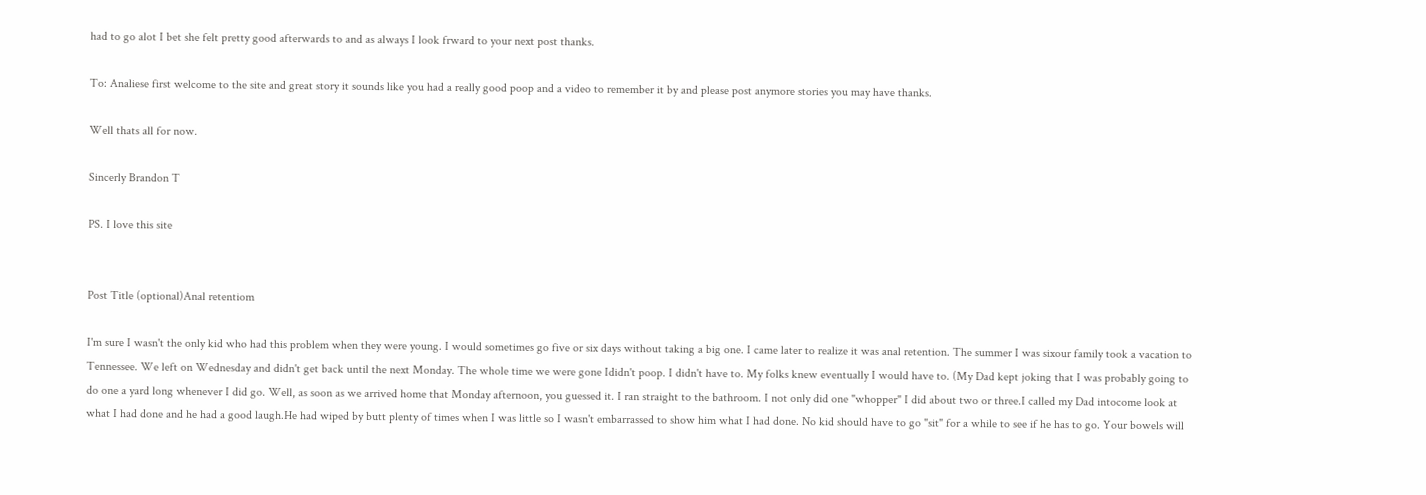had to go alot I bet she felt pretty good afterwards to and as always I look frward to your next post thanks.

To: Analiese first welcome to the site and great story it sounds like you had a really good poop and a video to remember it by and please post anymore stories you may have thanks.

Well thats all for now.

Sincerly Brandon T

PS. I love this site


Post Title (optional)Anal retentiom

I'm sure I wasn't the only kid who had this problem when they were young. I would sometimes go five or six days without taking a big one. I came later to realize it was anal retention. The summer I was sixour family took a vacation to Tennessee. We left on Wednesday and didn't get back until the next Monday. The whole time we were gone Ididn't poop. I didn't have to. My folks knew eventually I would have to. (My Dad kept joking that I was probably going to do one a yard long whenever I did go. Well, as soon as we arrived home that Monday afternoon, you guessed it. I ran straight to the bathroom. I not only did one "whopper" I did about two or three.I called my Dad intocome look at what I had done and he had a good laugh.He had wiped by butt plenty of times when I was little so I wasn't embarrassed to show him what I had done. No kid should have to go "sit" for a while to see if he has to go. Your bowels will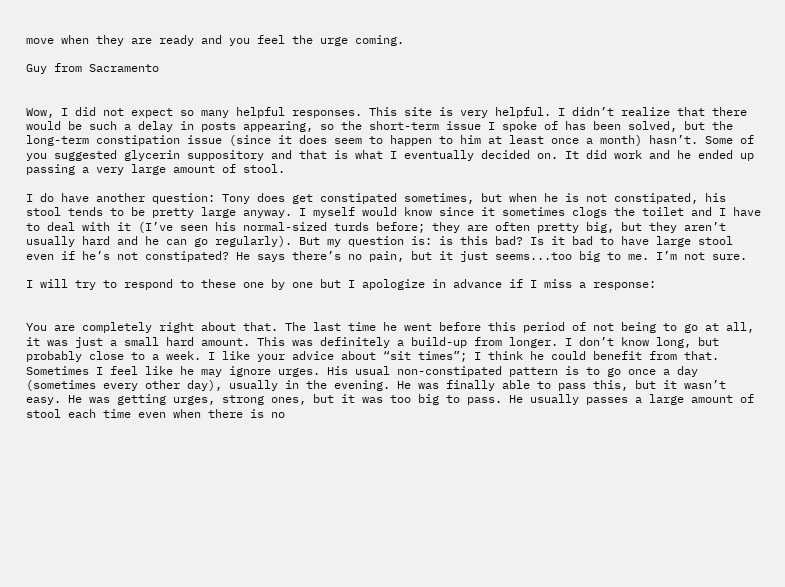move when they are ready and you feel the urge coming.

Guy from Sacramento


Wow, I did not expect so many helpful responses. This site is very helpful. I didn’t realize that there would be such a delay in posts appearing, so the short-term issue I spoke of has been solved, but the long-term constipation issue (since it does seem to happen to him at least once a month) hasn’t. Some of you suggested glycerin suppository and that is what I eventually decided on. It did work and he ended up passing a very large amount of stool.

I do have another question: Tony does get constipated sometimes, but when he is not constipated, his stool tends to be pretty large anyway. I myself would know since it sometimes clogs the toilet and I have to deal with it (I’ve seen his normal-sized turds before; they are often pretty big, but they aren’t usually hard and he can go regularly). But my question is: is this bad? Is it bad to have large stool even if he’s not constipated? He says there’s no pain, but it just seems...too big to me. I’m not sure.

I will try to respond to these one by one but I apologize in advance if I miss a response:


You are completely right about that. The last time he went before this period of not being to go at all, it was just a small hard amount. This was definitely a build-up from longer. I don’t know long, but probably close to a week. I like your advice about “sit times”; I think he could benefit from that. Sometimes I feel like he may ignore urges. His usual non-constipated pattern is to go once a day (sometimes every other day), usually in the evening. He was finally able to pass this, but it wasn’t easy. He was getting urges, strong ones, but it was too big to pass. He usually passes a large amount of stool each time even when there is no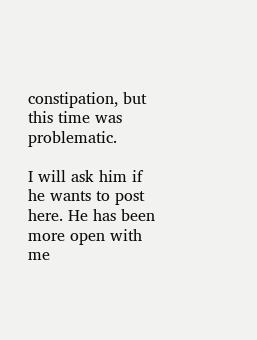constipation, but this time was problematic.

I will ask him if he wants to post here. He has been more open with me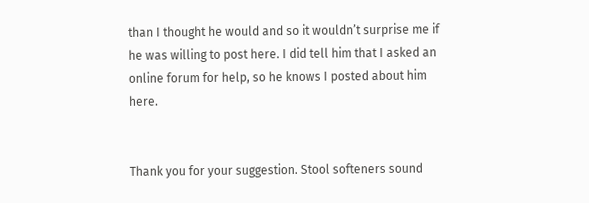than I thought he would and so it wouldn’t surprise me if he was willing to post here. I did tell him that I asked an online forum for help, so he knows I posted about him here.


Thank you for your suggestion. Stool softeners sound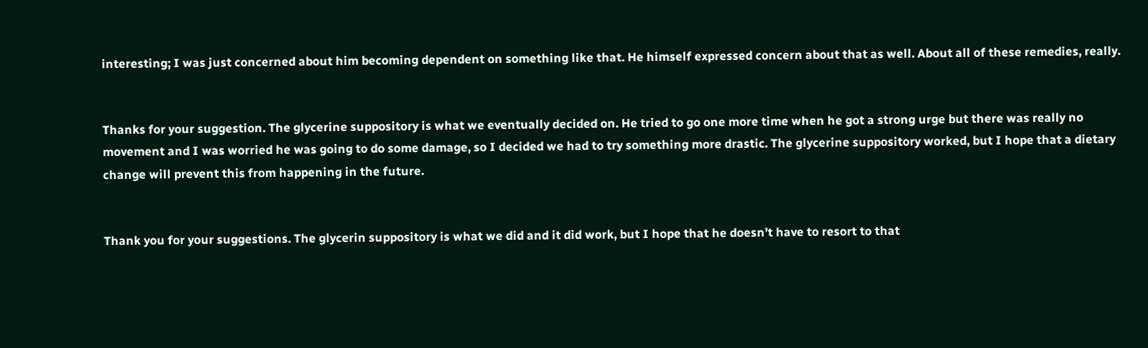interesting; I was just concerned about him becoming dependent on something like that. He himself expressed concern about that as well. About all of these remedies, really.


Thanks for your suggestion. The glycerine suppository is what we eventually decided on. He tried to go one more time when he got a strong urge but there was really no movement and I was worried he was going to do some damage, so I decided we had to try something more drastic. The glycerine suppository worked, but I hope that a dietary change will prevent this from happening in the future.


Thank you for your suggestions. The glycerin suppository is what we did and it did work, but I hope that he doesn’t have to resort to that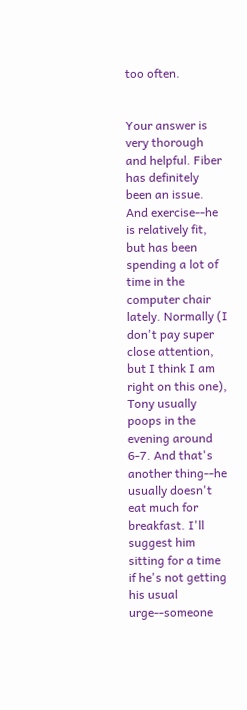too often.


Your answer is very thorough and helpful. Fiber has definitely been an issue. And exercise--he is relatively fit, but has been spending a lot of time in the computer chair lately. Normally (I don't pay super close attention, but I think I am right on this one), Tony usually poops in the evening around 6-7. And that's another thing--he usually doesn't eat much for breakfast. I'll suggest him sitting for a time if he's not getting his usual urge--someone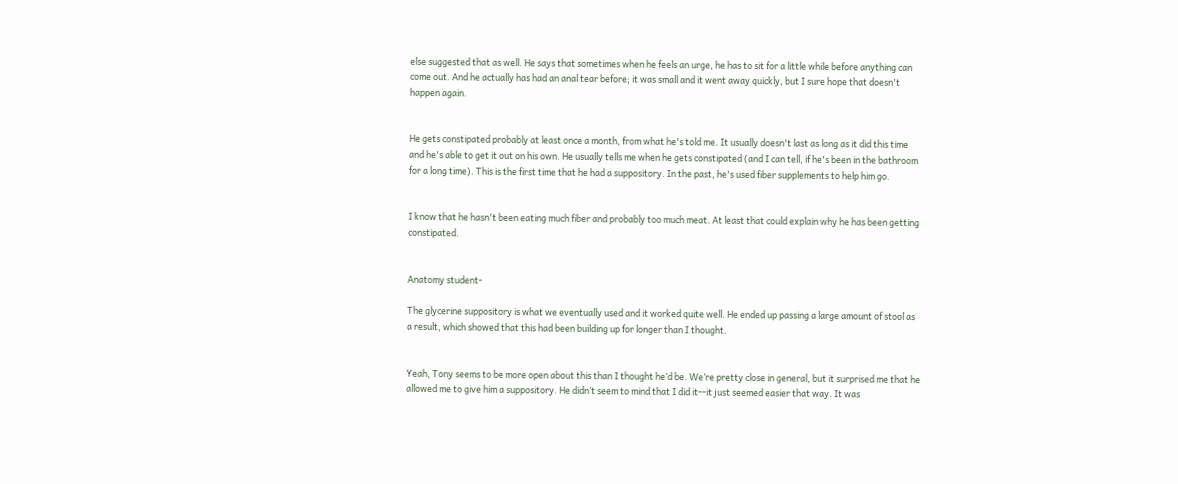else suggested that as well. He says that sometimes when he feels an urge, he has to sit for a little while before anything can come out. And he actually has had an anal tear before; it was small and it went away quickly, but I sure hope that doesn't happen again.


He gets constipated probably at least once a month, from what he's told me. It usually doesn't last as long as it did this time and he's able to get it out on his own. He usually tells me when he gets constipated (and I can tell, if he's been in the bathroom for a long time). This is the first time that he had a suppository. In the past, he's used fiber supplements to help him go.


I know that he hasn't been eating much fiber and probably too much meat. At least that could explain why he has been getting constipated.


Anatomy student-

The glycerine suppository is what we eventually used and it worked quite well. He ended up passing a large amount of stool as a result, which showed that this had been building up for longer than I thought.


Yeah, Tony seems to be more open about this than I thought he’d be. We’re pretty close in general, but it surprised me that he allowed me to give him a suppository. He didn’t seem to mind that I did it--it just seemed easier that way. It was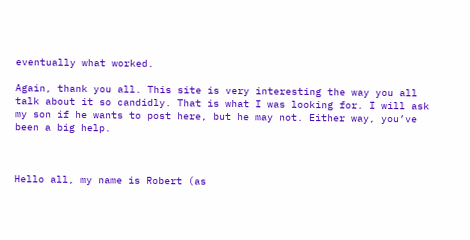eventually what worked.

Again, thank you all. This site is very interesting the way you all talk about it so candidly. That is what I was looking for. I will ask my son if he wants to post here, but he may not. Either way, you’ve been a big help.



Hello all, my name is Robert (as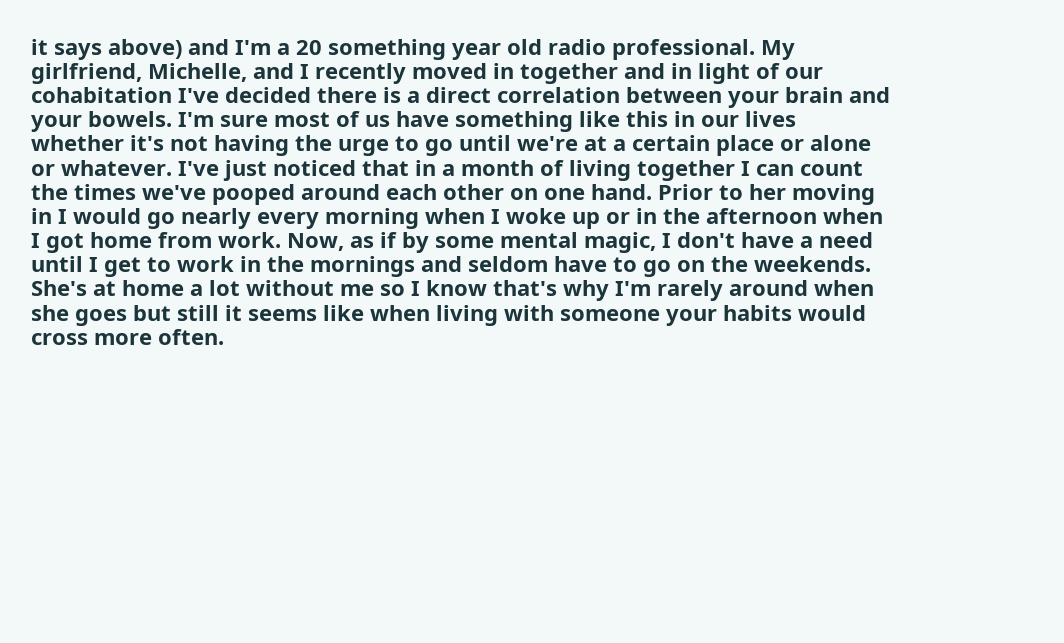it says above) and I'm a 20 something year old radio professional. My girlfriend, Michelle, and I recently moved in together and in light of our cohabitation I've decided there is a direct correlation between your brain and your bowels. I'm sure most of us have something like this in our lives whether it's not having the urge to go until we're at a certain place or alone or whatever. I've just noticed that in a month of living together I can count the times we've pooped around each other on one hand. Prior to her moving in I would go nearly every morning when I woke up or in the afternoon when I got home from work. Now, as if by some mental magic, I don't have a need until I get to work in the mornings and seldom have to go on the weekends. She's at home a lot without me so I know that's why I'm rarely around when she goes but still it seems like when living with someone your habits would cross more often.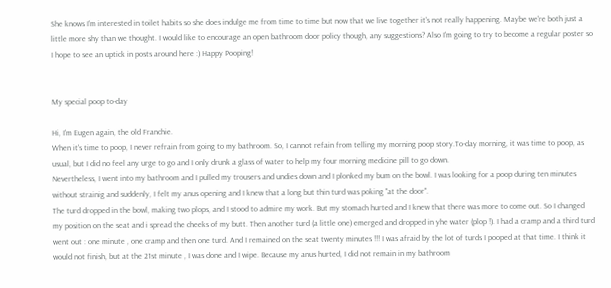She knows I'm interested in toilet habits so she does indulge me from time to time but now that we live together it's not really happening. Maybe we're both just a little more shy than we thought. I would like to encourage an open bathroom door policy though, any suggestions? Also I'm going to try to become a regular poster so I hope to see an uptick in posts around here :) Happy Pooping!


My special poop to-day

Hi, I'm Eugen again, the old Franchie.
When it's time to poop, I never refrain from going to my bathroom. So, I cannot refain from telling my morning poop story.To-day morning, it was time to poop, as usual, but I did no feel any urge to go and I only drunk a glass of water to help my four morning medicine pill to go down.
Nevertheless, I went into my bathroom and I pulled my trousers and undies down and I plonked my bum on the bowl. I was looking for a poop during ten minutes without strainig and suddenly, I felt my anus opening and I knew that a long but thin turd was poking "at the door".
The turd dropped in the bowl, making two plops, and I stood to admire my work. But my stomach hurted and I knew that there was more to come out. So I changed my position on the seat and i spread the cheeks of my butt. Then another turd (a little one) emerged and dropped in yhe water (plop !). I had a cramp and a third turd went out : one minute , one cramp and then one turd. And I remained on the seat twenty minutes !!! I was afraid by the lot of turds I pooped at that time. I think it would not finish, but at the 21st minute , I was done and I wipe. Because my anus hurted, I did not remain in my bathroom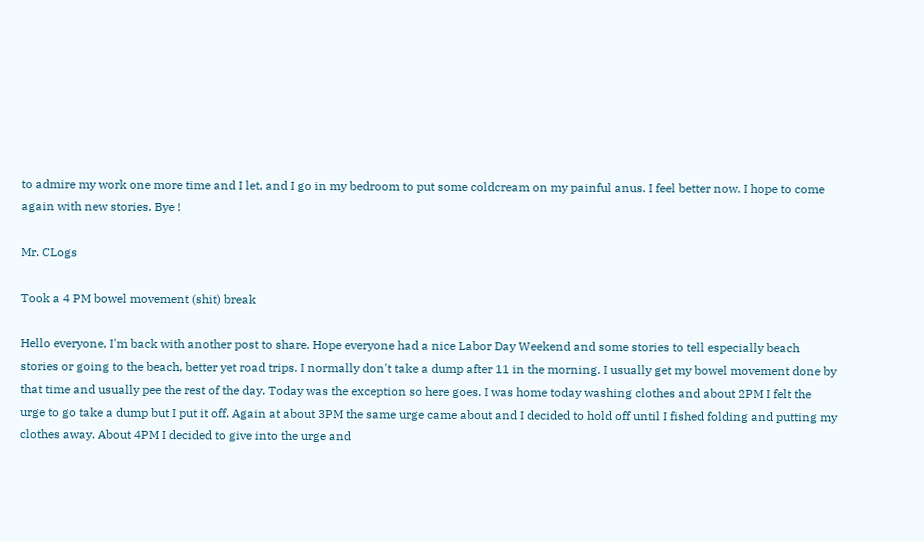to admire my work one more time and I let, and I go in my bedroom to put some coldcream on my painful anus. I feel better now. I hope to come again with new stories. Bye !

Mr. CLogs

Took a 4 PM bowel movement (shit) break

Hello everyone, I'm back with another post to share. Hope everyone had a nice Labor Day Weekend and some stories to tell especially beach stories or going to the beach, better yet road trips. I normally don't take a dump after 11 in the morning. I usually get my bowel movement done by that time and usually pee the rest of the day. Today was the exception so here goes. I was home today washing clothes and about 2PM I felt the urge to go take a dump but I put it off. Again at about 3PM the same urge came about and I decided to hold off until I fished folding and putting my clothes away. About 4PM I decided to give into the urge and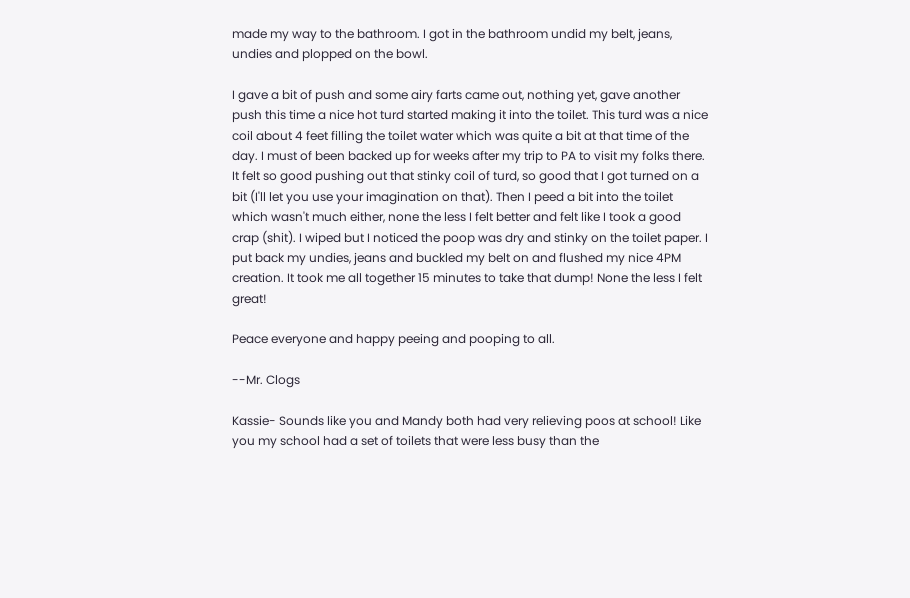made my way to the bathroom. I got in the bathroom undid my belt, jeans, undies and plopped on the bowl.

I gave a bit of push and some airy farts came out, nothing yet, gave another push this time a nice hot turd started making it into the toilet. This turd was a nice coil about 4 feet filling the toilet water which was quite a bit at that time of the day. I must of been backed up for weeks after my trip to PA to visit my folks there. It felt so good pushing out that stinky coil of turd, so good that I got turned on a bit (I'll let you use your imagination on that). Then I peed a bit into the toilet which wasn't much either, none the less I felt better and felt like I took a good crap (shit). I wiped but I noticed the poop was dry and stinky on the toilet paper. I put back my undies, jeans and buckled my belt on and flushed my nice 4PM creation. It took me all together 15 minutes to take that dump! None the less I felt great!

Peace everyone and happy peeing and pooping to all.

--Mr. Clogs

Kassie- Sounds like you and Mandy both had very relieving poos at school! Like you my school had a set of toilets that were less busy than the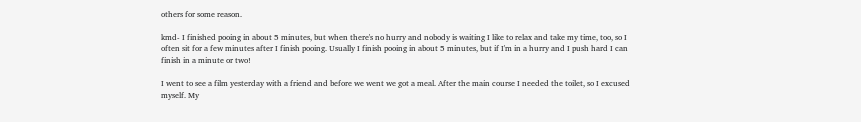others for some reason.

kmd- I finished pooing in about 5 minutes, but when there's no hurry and nobody is waiting I like to relax and take my time, too, so I often sit for a few minutes after I finish pooing. Usually I finish pooing in about 5 minutes, but if I'm in a hurry and I push hard I can finish in a minute or two!

I went to see a film yesterday with a friend and before we went we got a meal. After the main course I needed the toilet, so I excused myself. My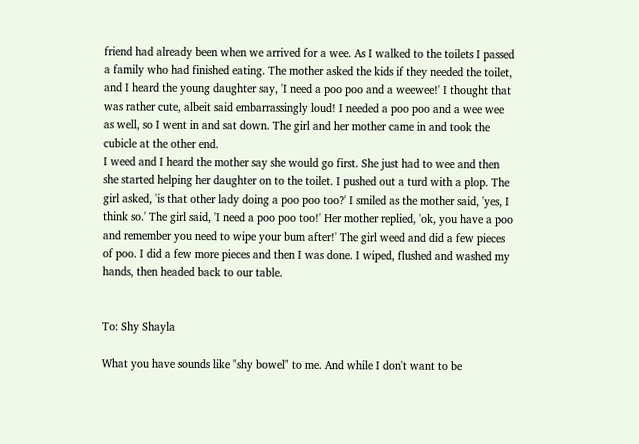friend had already been when we arrived for a wee. As I walked to the toilets I passed a family who had finished eating. The mother asked the kids if they needed the toilet, and I heard the young daughter say, 'I need a poo poo and a weewee!' I thought that was rather cute, albeit said embarrassingly loud! I needed a poo poo and a wee wee as well, so I went in and sat down. The girl and her mother came in and took the cubicle at the other end.
I weed and I heard the mother say she would go first. She just had to wee and then she started helping her daughter on to the toilet. I pushed out a turd with a plop. The girl asked, 'is that other lady doing a poo poo too?' I smiled as the mother said, 'yes, I think so.' The girl said, 'I need a poo poo too!' Her mother replied, 'ok, you have a poo and remember you need to wipe your bum after!' The girl weed and did a few pieces of poo. I did a few more pieces and then I was done. I wiped, flushed and washed my hands, then headed back to our table.


To: Shy Shayla

What you have sounds like "shy bowel" to me. And while I don't want to be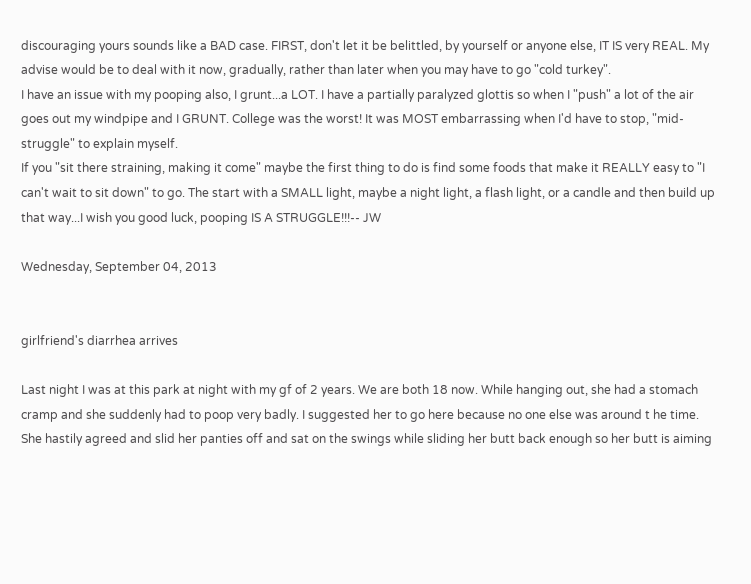discouraging yours sounds like a BAD case. FIRST, don't let it be belittled, by yourself or anyone else, IT IS very REAL. My advise would be to deal with it now, gradually, rather than later when you may have to go "cold turkey".
I have an issue with my pooping also, I grunt...a LOT. I have a partially paralyzed glottis so when I "push" a lot of the air goes out my windpipe and I GRUNT. College was the worst! It was MOST embarrassing when I'd have to stop, "mid-struggle" to explain myself.
If you "sit there straining, making it come" maybe the first thing to do is find some foods that make it REALLY easy to "I can't wait to sit down" to go. The start with a SMALL light, maybe a night light, a flash light, or a candle and then build up that way...I wish you good luck, pooping IS A STRUGGLE!!!-- JW

Wednesday, September 04, 2013


girlfriend's diarrhea arrives

Last night I was at this park at night with my gf of 2 years. We are both 18 now. While hanging out, she had a stomach cramp and she suddenly had to poop very badly. I suggested her to go here because no one else was around t he time. She hastily agreed and slid her panties off and sat on the swings while sliding her butt back enough so her butt is aiming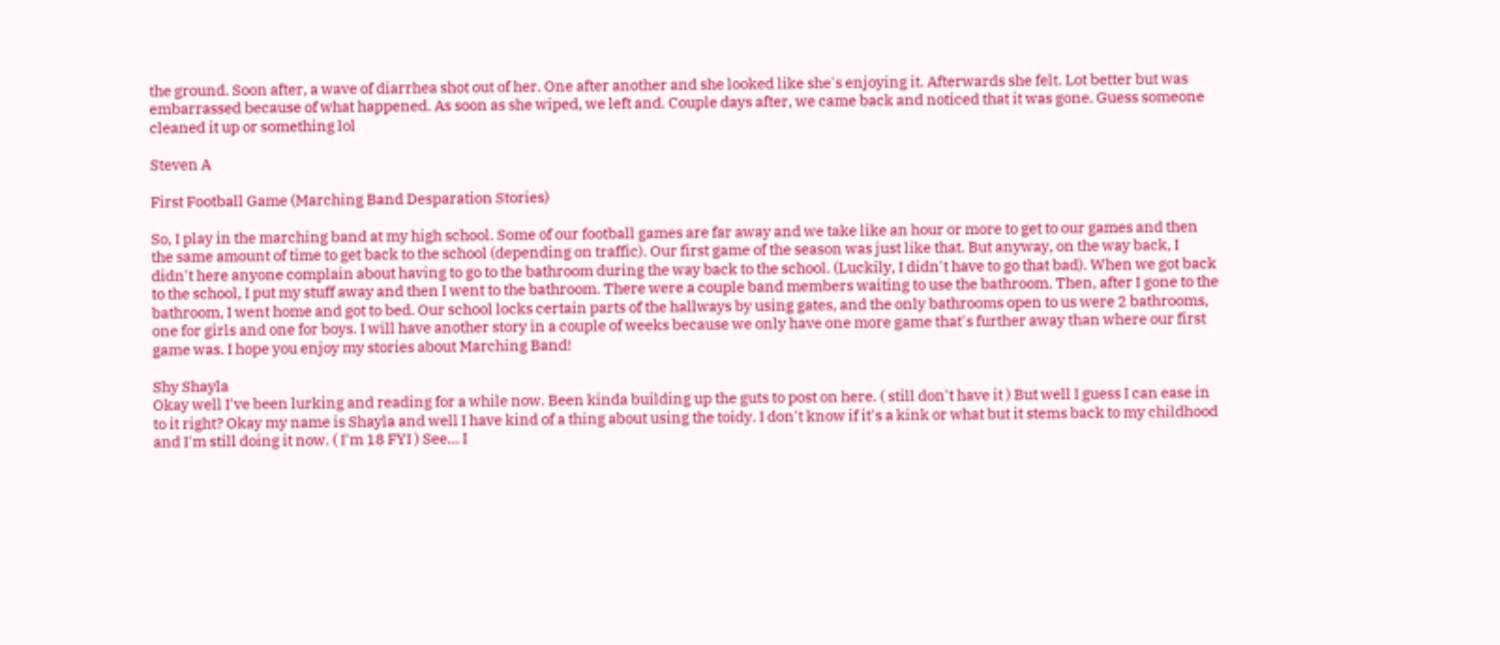the ground. Soon after, a wave of diarrhea shot out of her. One after another and she looked like she's enjoying it. Afterwards she felt. Lot better but was embarrassed because of what happened. As soon as she wiped, we left and. Couple days after, we came back and noticed that it was gone. Guess someone cleaned it up or something lol

Steven A

First Football Game (Marching Band Desparation Stories)

So, I play in the marching band at my high school. Some of our football games are far away and we take like an hour or more to get to our games and then the same amount of time to get back to the school (depending on traffic). Our first game of the season was just like that. But anyway, on the way back, I didn't here anyone complain about having to go to the bathroom during the way back to the school. (Luckily, I didn't have to go that bad). When we got back to the school, I put my stuff away and then I went to the bathroom. There were a couple band members waiting to use the bathroom. Then, after I gone to the bathroom, I went home and got to bed. Our school locks certain parts of the hallways by using gates, and the only bathrooms open to us were 2 bathrooms, one for girls and one for boys. I will have another story in a couple of weeks because we only have one more game that's further away than where our first game was. I hope you enjoy my stories about Marching Band!

Shy Shayla
Okay well I've been lurking and reading for a while now. Been kinda building up the guts to post on here. ( still don't have it ) But well I guess I can ease in to it right? Okay my name is Shayla and well I have kind of a thing about using the toidy. I don't know if it's a kink or what but it stems back to my childhood and I'm still doing it now. ( I'm 18 FYI ) See... I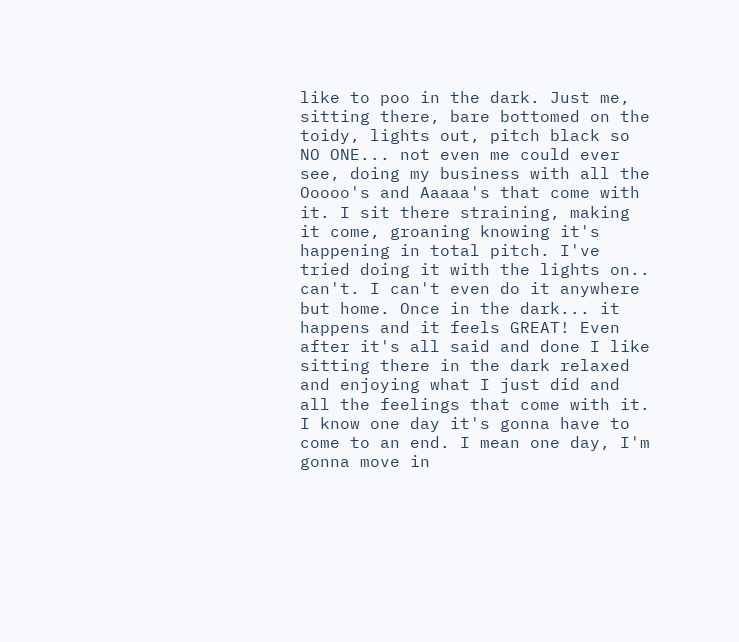like to poo in the dark. Just me, sitting there, bare bottomed on the toidy, lights out, pitch black so NO ONE... not even me could ever see, doing my business with all the Ooooo's and Aaaaa's that come with it. I sit there straining, making it come, groaning knowing it's happening in total pitch. I've tried doing it with the lights on.. can't. I can't even do it anywhere but home. Once in the dark... it happens and it feels GREAT! Even after it's all said and done I like sitting there in the dark relaxed and enjoying what I just did and all the feelings that come with it. I know one day it's gonna have to come to an end. I mean one day, I'm gonna move in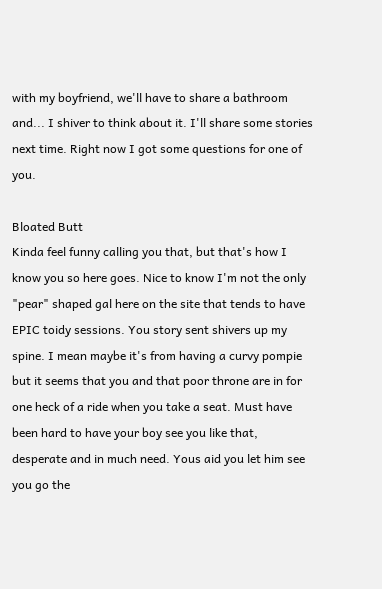with my boyfriend, we'll have to share a bathroom and... I shiver to think about it. I'll share some stories next time. Right now I got some questions for one of you.

Bloated Butt
Kinda feel funny calling you that, but that's how I know you so here goes. Nice to know I'm not the only "pear" shaped gal here on the site that tends to have EPIC toidy sessions. You story sent shivers up my spine. I mean maybe it's from having a curvy pompie but it seems that you and that poor throne are in for one heck of a ride when you take a seat. Must have been hard to have your boy see you like that, desperate and in much need. Yous aid you let him see you go the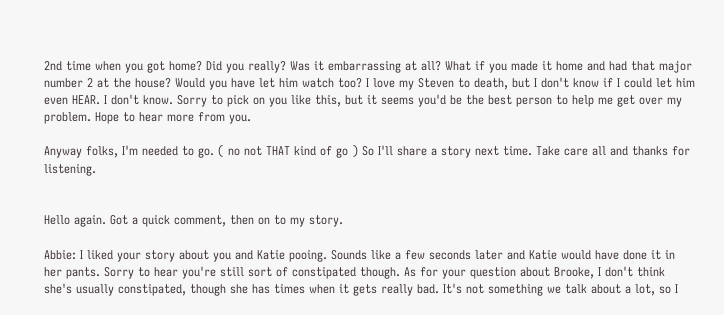2nd time when you got home? Did you really? Was it embarrassing at all? What if you made it home and had that major number 2 at the house? Would you have let him watch too? I love my Steven to death, but I don't know if I could let him even HEAR. I don't know. Sorry to pick on you like this, but it seems you'd be the best person to help me get over my problem. Hope to hear more from you.

Anyway folks, I'm needed to go. ( no not THAT kind of go ) So I'll share a story next time. Take care all and thanks for listening.


Hello again. Got a quick comment, then on to my story.

Abbie: I liked your story about you and Katie pooing. Sounds like a few seconds later and Katie would have done it in her pants. Sorry to hear you're still sort of constipated though. As for your question about Brooke, I don't think she's usually constipated, though she has times when it gets really bad. It's not something we talk about a lot, so I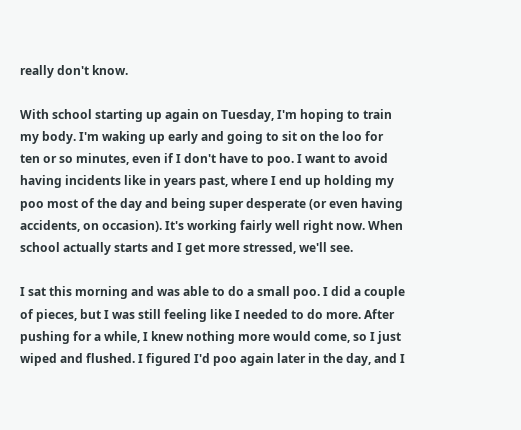really don't know.

With school starting up again on Tuesday, I'm hoping to train my body. I'm waking up early and going to sit on the loo for ten or so minutes, even if I don't have to poo. I want to avoid having incidents like in years past, where I end up holding my poo most of the day and being super desperate (or even having accidents, on occasion). It's working fairly well right now. When school actually starts and I get more stressed, we'll see.

I sat this morning and was able to do a small poo. I did a couple of pieces, but I was still feeling like I needed to do more. After pushing for a while, I knew nothing more would come, so I just wiped and flushed. I figured I'd poo again later in the day, and I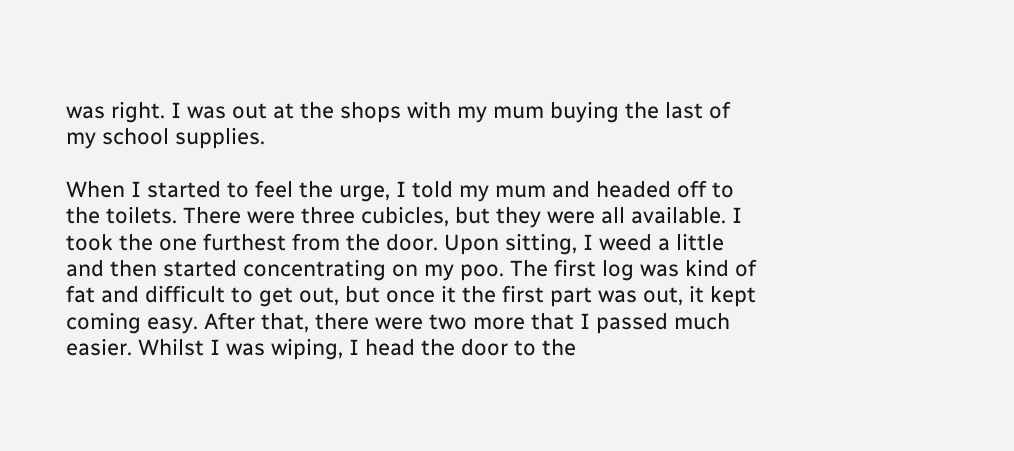was right. I was out at the shops with my mum buying the last of my school supplies.

When I started to feel the urge, I told my mum and headed off to the toilets. There were three cubicles, but they were all available. I took the one furthest from the door. Upon sitting, I weed a little and then started concentrating on my poo. The first log was kind of fat and difficult to get out, but once it the first part was out, it kept coming easy. After that, there were two more that I passed much easier. Whilst I was wiping, I head the door to the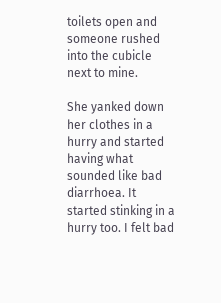toilets open and someone rushed into the cubicle next to mine.

She yanked down her clothes in a hurry and started having what sounded like bad diarrhoea. It started stinking in a hurry too. I felt bad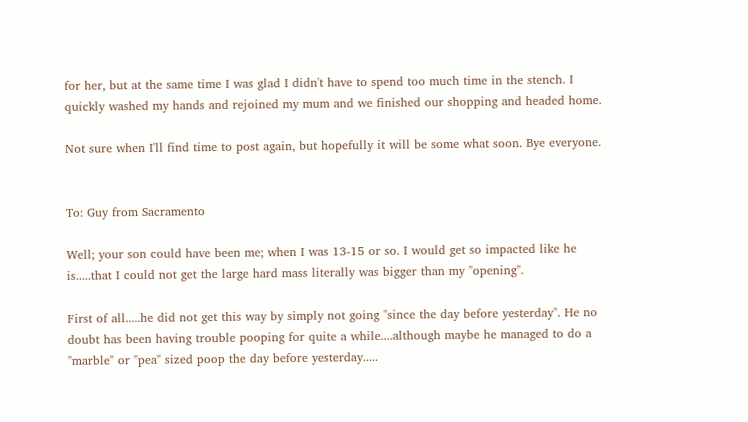for her, but at the same time I was glad I didn't have to spend too much time in the stench. I quickly washed my hands and rejoined my mum and we finished our shopping and headed home.

Not sure when I'll find time to post again, but hopefully it will be some what soon. Bye everyone.


To: Guy from Sacramento

Well; your son could have been me; when I was 13-15 or so. I would get so impacted like he is.....that I could not get the large hard mass literally was bigger than my "opening".

First of all.....he did not get this way by simply not going "since the day before yesterday". He no doubt has been having trouble pooping for quite a while....although maybe he managed to do a "marble" or "pea" sized poop the day before yesterday.....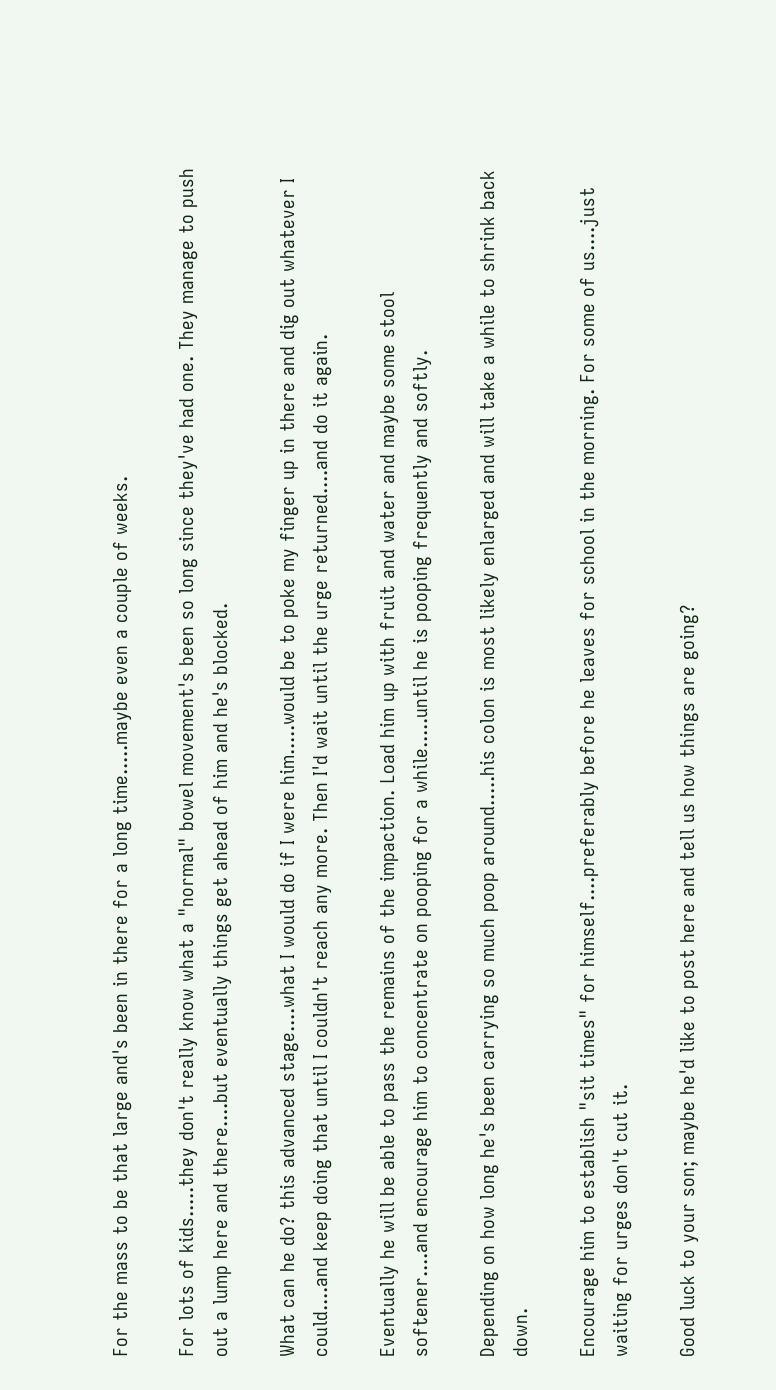For the mass to be that large and's been in there for a long time.....maybe even a couple of weeks.

For lots of kids.....they don't really know what a "normal" bowel movement's been so long since they've had one. They manage to push out a lump here and there....but eventually things get ahead of him and he's blocked.

What can he do? this advanced stage....what I would do if I were him.....would be to poke my finger up in there and dig out whatever I could....and keep doing that until I couldn't reach any more. Then I'd wait until the urge returned....and do it again.

Eventually he will be able to pass the remains of the impaction. Load him up with fruit and water and maybe some stool softener....and encourage him to concentrate on pooping for a while.....until he is pooping frequently and softly.

Depending on how long he's been carrying so much poop around.....his colon is most likely enlarged and will take a while to shrink back down.

Encourage him to establish "sit times" for himself....preferably before he leaves for school in the morning. For some of us....just waiting for urges don't cut it.

Good luck to your son; maybe he'd like to post here and tell us how things are going?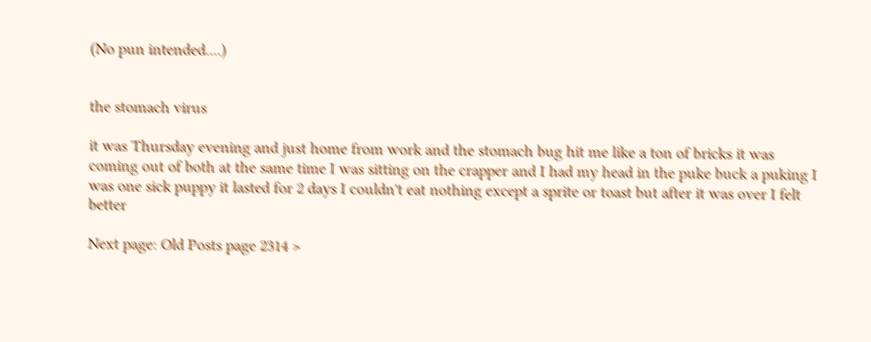(No pun intended....)


the stomach virus

it was Thursday evening and just home from work and the stomach bug hit me like a ton of bricks it was coming out of both at the same time I was sitting on the crapper and I had my head in the puke buck a puking I was one sick puppy it lasted for 2 days I couldn't eat nothing except a sprite or toast but after it was over I felt better

Next page: Old Posts page 2314 >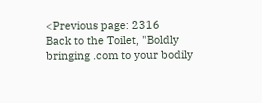<Previous page: 2316
Back to the Toilet, "Boldly bringing .com to your bodily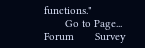functions."
       Go to Page...    Forum       Survey